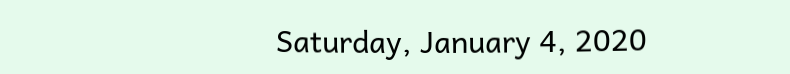Saturday, January 4, 2020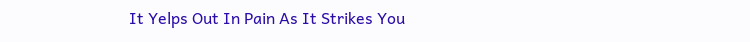It Yelps Out In Pain As It Strikes You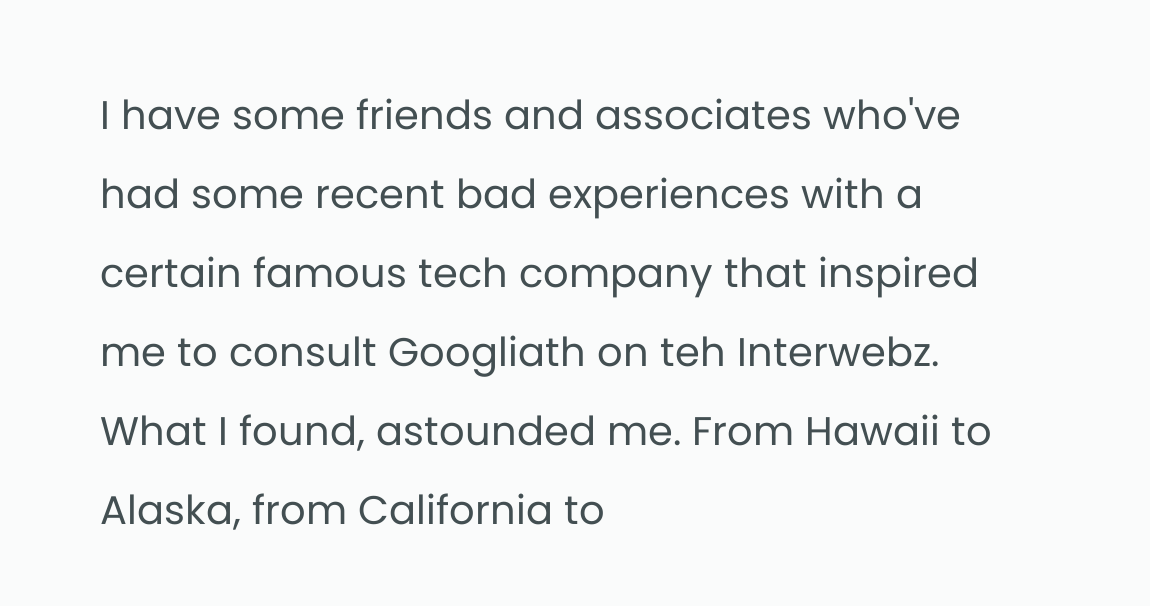I have some friends and associates who've had some recent bad experiences with a certain famous tech company that inspired me to consult Googliath on teh Interwebz. What I found, astounded me. From Hawaii to Alaska, from California to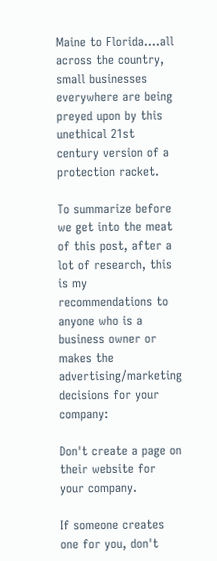Maine to Florida....all across the country, small businesses everywhere are being preyed upon by this unethical 21st century version of a protection racket.

To summarize before we get into the meat of this post, after a lot of research, this is my recommendations to anyone who is a business owner or makes the advertising/marketing decisions for your company:

Don't create a page on their website for your company.

If someone creates one for you, don't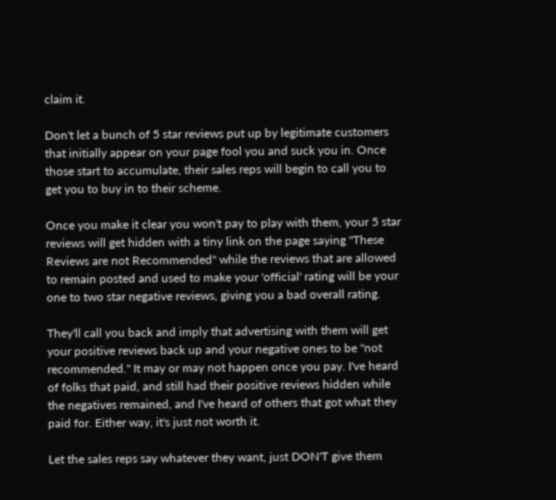claim it.

Don't let a bunch of 5 star reviews put up by legitimate customers that initially appear on your page fool you and suck you in. Once those start to accumulate, their sales reps will begin to call you to get you to buy in to their scheme.

Once you make it clear you won't pay to play with them, your 5 star reviews will get hidden with a tiny link on the page saying "These Reviews are not Recommended" while the reviews that are allowed to remain posted and used to make your 'official' rating will be your one to two star negative reviews, giving you a bad overall rating.

They'll call you back and imply that advertising with them will get your positive reviews back up and your negative ones to be "not recommended." It may or may not happen once you pay. I've heard of folks that paid, and still had their positive reviews hidden while the negatives remained, and I've heard of others that got what they paid for. Either way, it's just not worth it.

Let the sales reps say whatever they want, just DON'T give them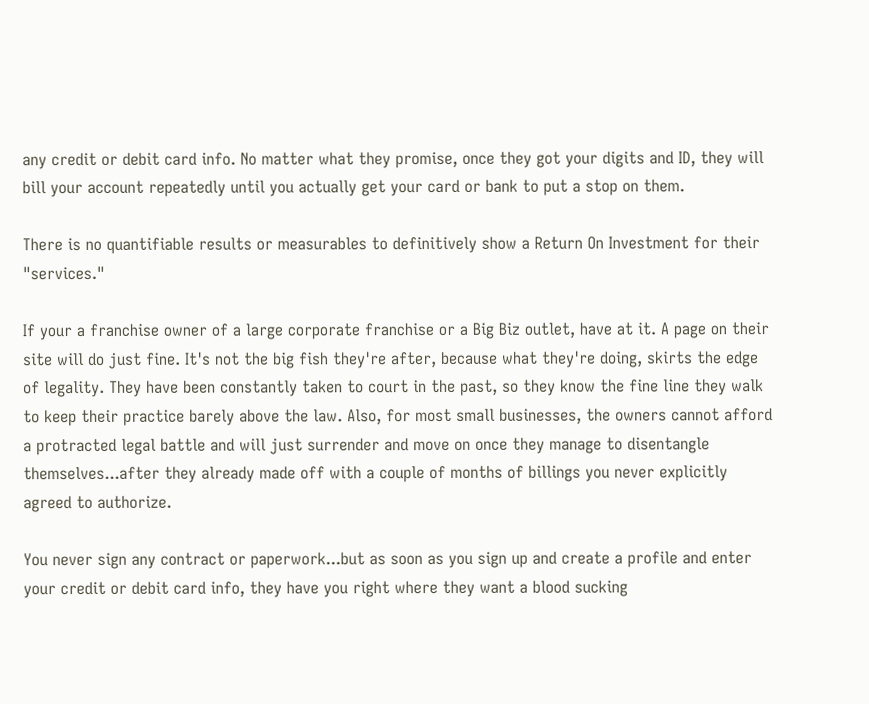any credit or debit card info. No matter what they promise, once they got your digits and ID, they will bill your account repeatedly until you actually get your card or bank to put a stop on them.

There is no quantifiable results or measurables to definitively show a Return On Investment for their "services."

If your a franchise owner of a large corporate franchise or a Big Biz outlet, have at it. A page on their site will do just fine. It's not the big fish they're after, because what they're doing, skirts the edge of legality. They have been constantly taken to court in the past, so they know the fine line they walk to keep their practice barely above the law. Also, for most small businesses, the owners cannot afford a protracted legal battle and will just surrender and move on once they manage to disentangle themselves...after they already made off with a couple of months of billings you never explicitly agreed to authorize.

You never sign any contract or paperwork...but as soon as you sign up and create a profile and enter your credit or debit card info, they have you right where they want a blood sucking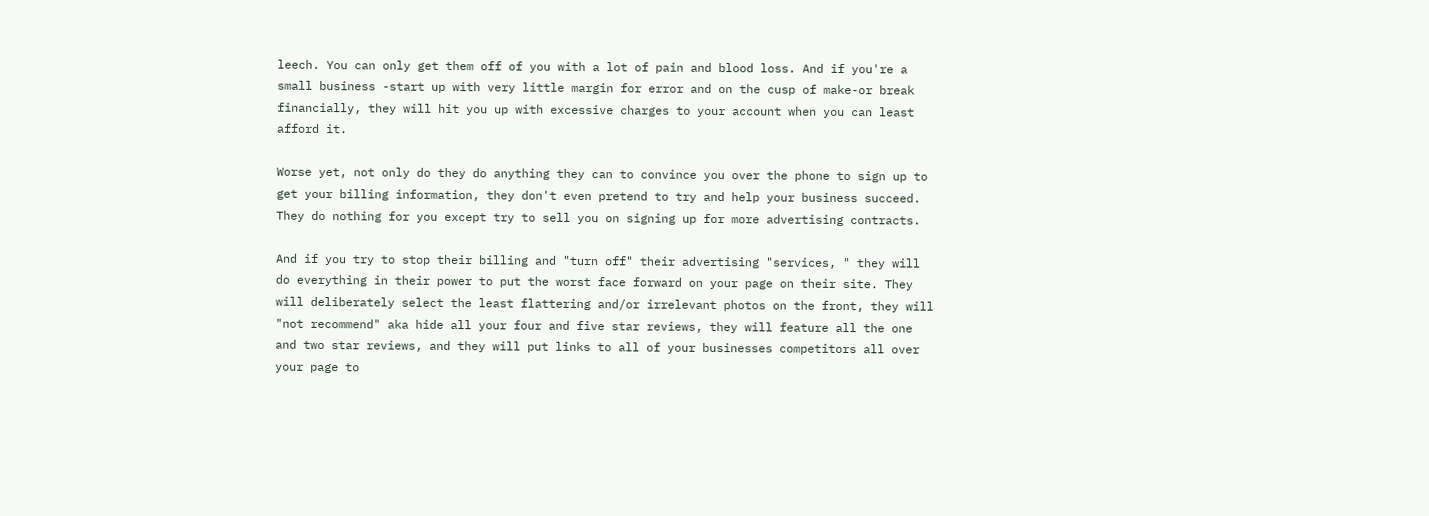leech. You can only get them off of you with a lot of pain and blood loss. And if you're a small business -start up with very little margin for error and on the cusp of make-or break financially, they will hit you up with excessive charges to your account when you can least afford it.

Worse yet, not only do they do anything they can to convince you over the phone to sign up to get your billing information, they don't even pretend to try and help your business succeed. They do nothing for you except try to sell you on signing up for more advertising contracts.

And if you try to stop their billing and "turn off" their advertising "services, " they will do everything in their power to put the worst face forward on your page on their site. They will deliberately select the least flattering and/or irrelevant photos on the front, they will "not recommend" aka hide all your four and five star reviews, they will feature all the one and two star reviews, and they will put links to all of your businesses competitors all over your page to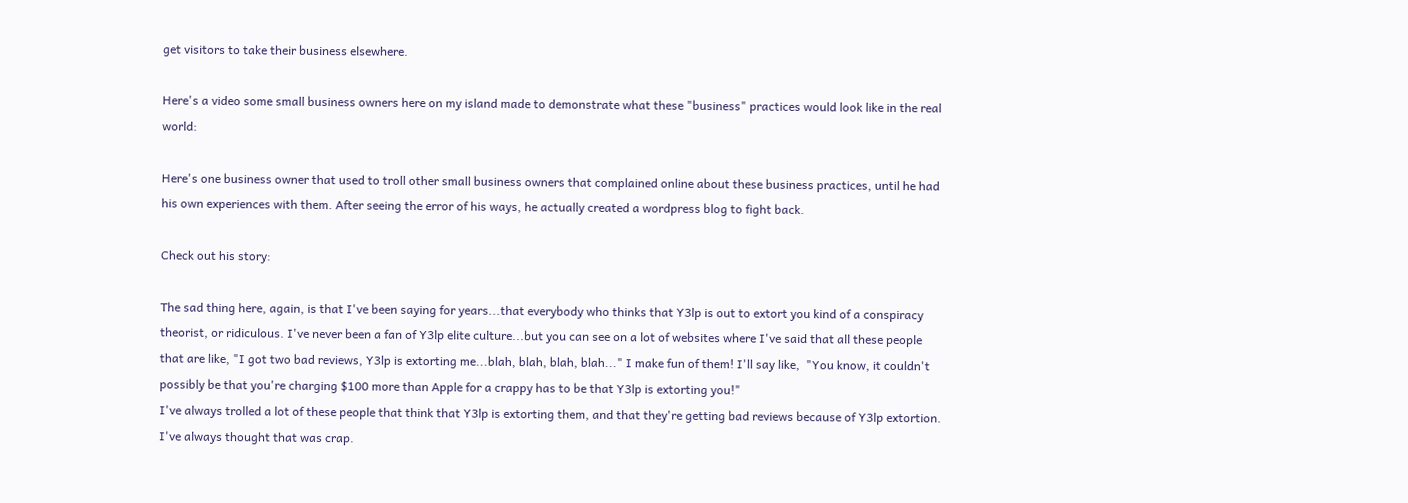get visitors to take their business elsewhere.

Here's a video some small business owners here on my island made to demonstrate what these "business" practices would look like in the real world:

Here's one business owner that used to troll other small business owners that complained online about these business practices, until he had his own experiences with them. After seeing the error of his ways, he actually created a wordpress blog to fight back.

Check out his story:

The sad thing here, again, is that I've been saying for years...that everybody who thinks that Y3lp is out to extort you kind of a conspiracy theorist, or ridiculous. I've never been a fan of Y3lp elite culture...but you can see on a lot of websites where I've said that all these people that are like, "I got two bad reviews, Y3lp is extorting me...blah, blah, blah, blah..." I make fun of them! I'll say like,  "You know, it couldn't possibly be that you're charging $100 more than Apple for a crappy has to be that Y3lp is extorting you!"
I've always trolled a lot of these people that think that Y3lp is extorting them, and that they're getting bad reviews because of Y3lp extortion. I've always thought that was crap.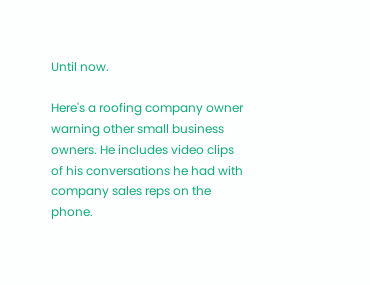Until now.

Here's a roofing company owner warning other small business owners. He includes video clips of his conversations he had with company sales reps on the phone.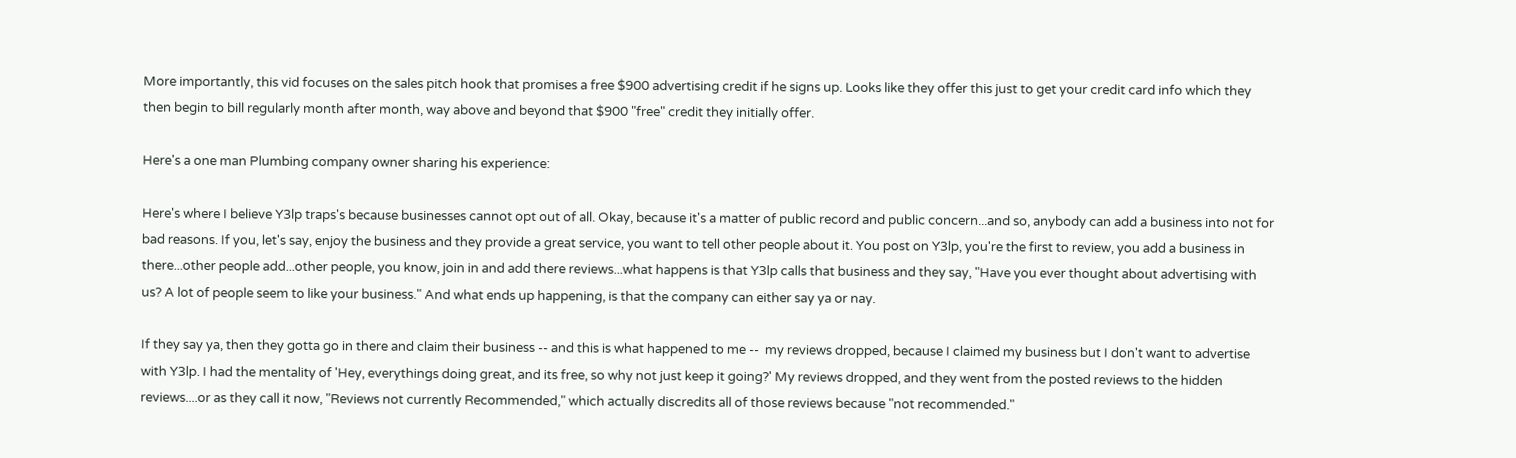More importantly, this vid focuses on the sales pitch hook that promises a free $900 advertising credit if he signs up. Looks like they offer this just to get your credit card info which they then begin to bill regularly month after month, way above and beyond that $900 "free" credit they initially offer.

Here's a one man Plumbing company owner sharing his experience:

Here's where I believe Y3lp traps's because businesses cannot opt out of all. Okay, because it's a matter of public record and public concern...and so, anybody can add a business into not for bad reasons. If you, let's say, enjoy the business and they provide a great service, you want to tell other people about it. You post on Y3lp, you're the first to review, you add a business in there...other people add...other people, you know, join in and add there reviews...what happens is that Y3lp calls that business and they say, "Have you ever thought about advertising with us? A lot of people seem to like your business." And what ends up happening, is that the company can either say ya or nay.

If they say ya, then they gotta go in there and claim their business -- and this is what happened to me --  my reviews dropped, because I claimed my business but I don't want to advertise with Y3lp. I had the mentality of 'Hey, everythings doing great, and its free, so why not just keep it going?' My reviews dropped, and they went from the posted reviews to the hidden reviews....or as they call it now, "Reviews not currently Recommended," which actually discredits all of those reviews because "not recommended."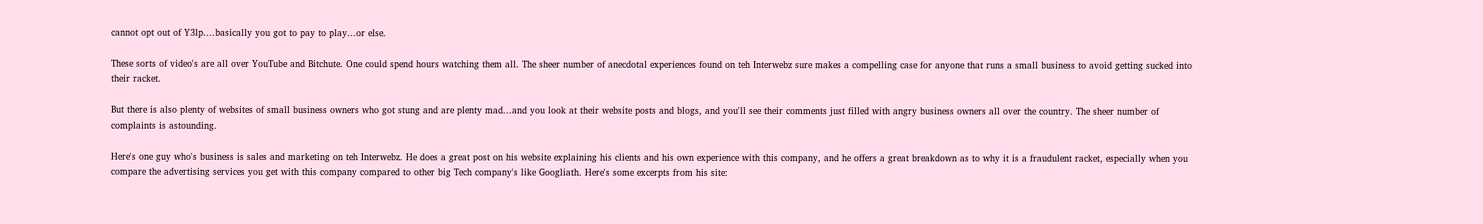cannot opt out of Y3lp....basically you got to pay to play...or else.

These sorts of video's are all over YouTube and Bitchute. One could spend hours watching them all. The sheer number of anecdotal experiences found on teh Interwebz sure makes a compelling case for anyone that runs a small business to avoid getting sucked into their racket.

But there is also plenty of websites of small business owners who got stung and are plenty mad...and you look at their website posts and blogs, and you'll see their comments just filled with angry business owners all over the country. The sheer number of complaints is astounding.

Here's one guy who's business is sales and marketing on teh Interwebz. He does a great post on his website explaining his clients and his own experience with this company, and he offers a great breakdown as to why it is a fraudulent racket, especially when you compare the advertising services you get with this company compared to other big Tech company's like Googliath. Here's some excerpts from his site: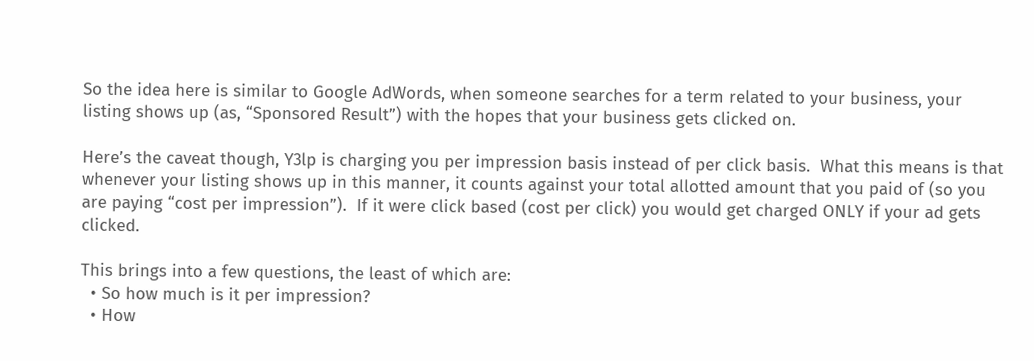So the idea here is similar to Google AdWords, when someone searches for a term related to your business, your listing shows up (as, “Sponsored Result”) with the hopes that your business gets clicked on.

Here’s the caveat though, Y3lp is charging you per impression basis instead of per click basis.  What this means is that whenever your listing shows up in this manner, it counts against your total allotted amount that you paid of (so you are paying “cost per impression”).  If it were click based (cost per click) you would get charged ONLY if your ad gets clicked.

This brings into a few questions, the least of which are:
  • So how much is it per impression?
  • How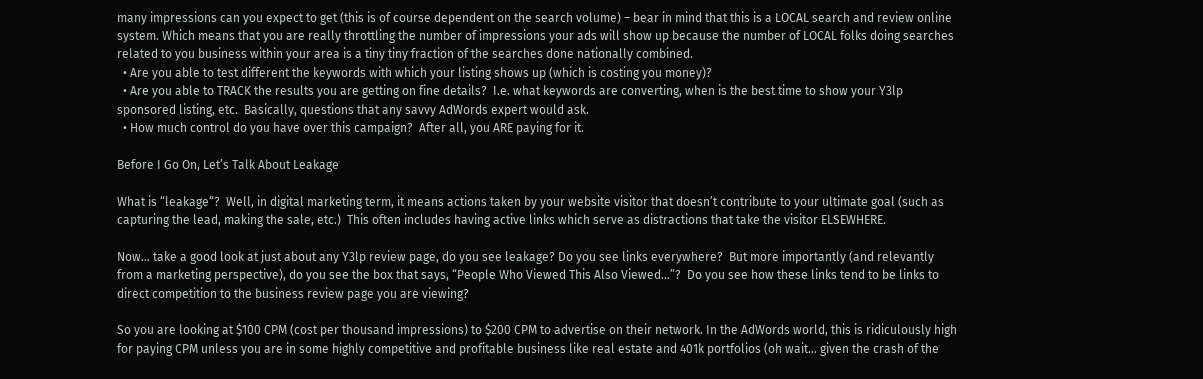many impressions can you expect to get (this is of course dependent on the search volume) – bear in mind that this is a LOCAL search and review online system. Which means that you are really throttling the number of impressions your ads will show up because the number of LOCAL folks doing searches related to you business within your area is a tiny tiny fraction of the searches done nationally combined.
  • Are you able to test different the keywords with which your listing shows up (which is costing you money)?
  • Are you able to TRACK the results you are getting on fine details?  I.e. what keywords are converting, when is the best time to show your Y3lp sponsored listing, etc.  Basically, questions that any savvy AdWords expert would ask.
  • How much control do you have over this campaign?  After all, you ARE paying for it.

Before I Go On, Let’s Talk About Leakage

What is “leakage“?  Well, in digital marketing term, it means actions taken by your website visitor that doesn’t contribute to your ultimate goal (such as capturing the lead, making the sale, etc.)  This often includes having active links which serve as distractions that take the visitor ELSEWHERE.

Now… take a good look at just about any Y3lp review page, do you see leakage? Do you see links everywhere?  But more importantly (and relevantly from a marketing perspective), do you see the box that says, “People Who Viewed This Also Viewed…”?  Do you see how these links tend to be links to direct competition to the business review page you are viewing?

So you are looking at $100 CPM (cost per thousand impressions) to $200 CPM to advertise on their network. In the AdWords world, this is ridiculously high for paying CPM unless you are in some highly competitive and profitable business like real estate and 401k portfolios (oh wait… given the crash of the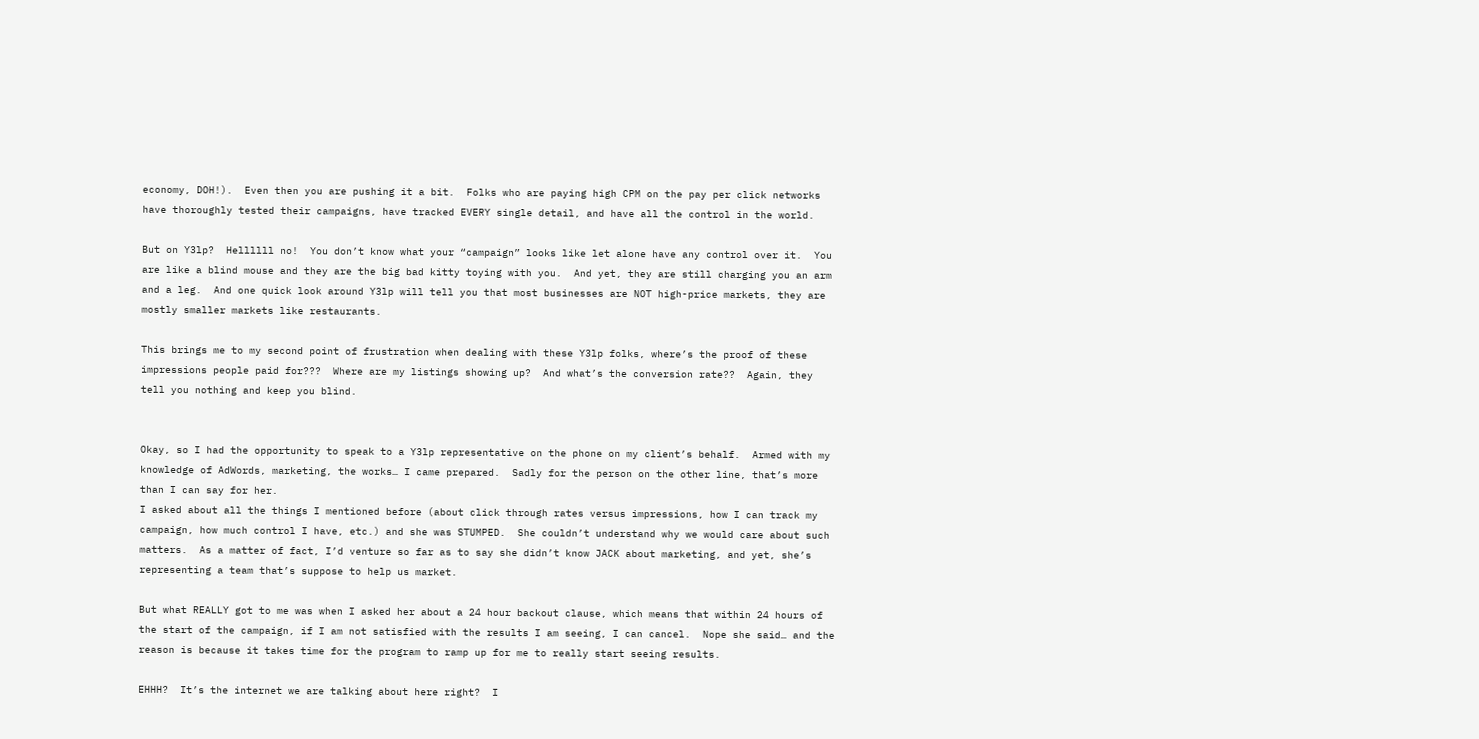economy, DOH!).  Even then you are pushing it a bit.  Folks who are paying high CPM on the pay per click networks have thoroughly tested their campaigns, have tracked EVERY single detail, and have all the control in the world.

But on Y3lp?  Hellllll no!  You don’t know what your “campaign” looks like let alone have any control over it.  You are like a blind mouse and they are the big bad kitty toying with you.  And yet, they are still charging you an arm and a leg.  And one quick look around Y3lp will tell you that most businesses are NOT high-price markets, they are mostly smaller markets like restaurants.

This brings me to my second point of frustration when dealing with these Y3lp folks, where’s the proof of these impressions people paid for???  Where are my listings showing up?  And what’s the conversion rate??  Again, they tell you nothing and keep you blind.


Okay, so I had the opportunity to speak to a Y3lp representative on the phone on my client’s behalf.  Armed with my knowledge of AdWords, marketing, the works… I came prepared.  Sadly for the person on the other line, that’s more than I can say for her.
I asked about all the things I mentioned before (about click through rates versus impressions, how I can track my campaign, how much control I have, etc.) and she was STUMPED.  She couldn’t understand why we would care about such matters.  As a matter of fact, I’d venture so far as to say she didn’t know JACK about marketing, and yet, she’s representing a team that’s suppose to help us market.

But what REALLY got to me was when I asked her about a 24 hour backout clause, which means that within 24 hours of the start of the campaign, if I am not satisfied with the results I am seeing, I can cancel.  Nope she said… and the reason is because it takes time for the program to ramp up for me to really start seeing results.

EHHH?  It’s the internet we are talking about here right?  I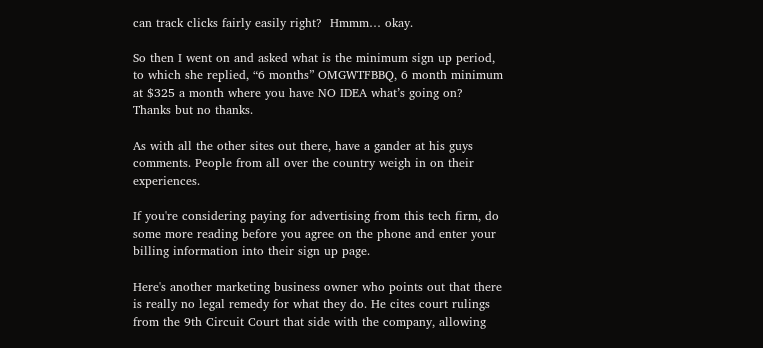can track clicks fairly easily right?  Hmmm… okay.

So then I went on and asked what is the minimum sign up period, to which she replied, “6 months” OMGWTFBBQ, 6 month minimum at $325 a month where you have NO IDEA what’s going on? Thanks but no thanks.

As with all the other sites out there, have a gander at his guys comments. People from all over the country weigh in on their experiences.

If you're considering paying for advertising from this tech firm, do some more reading before you agree on the phone and enter your billing information into their sign up page.

Here's another marketing business owner who points out that there is really no legal remedy for what they do. He cites court rulings from the 9th Circuit Court that side with the company, allowing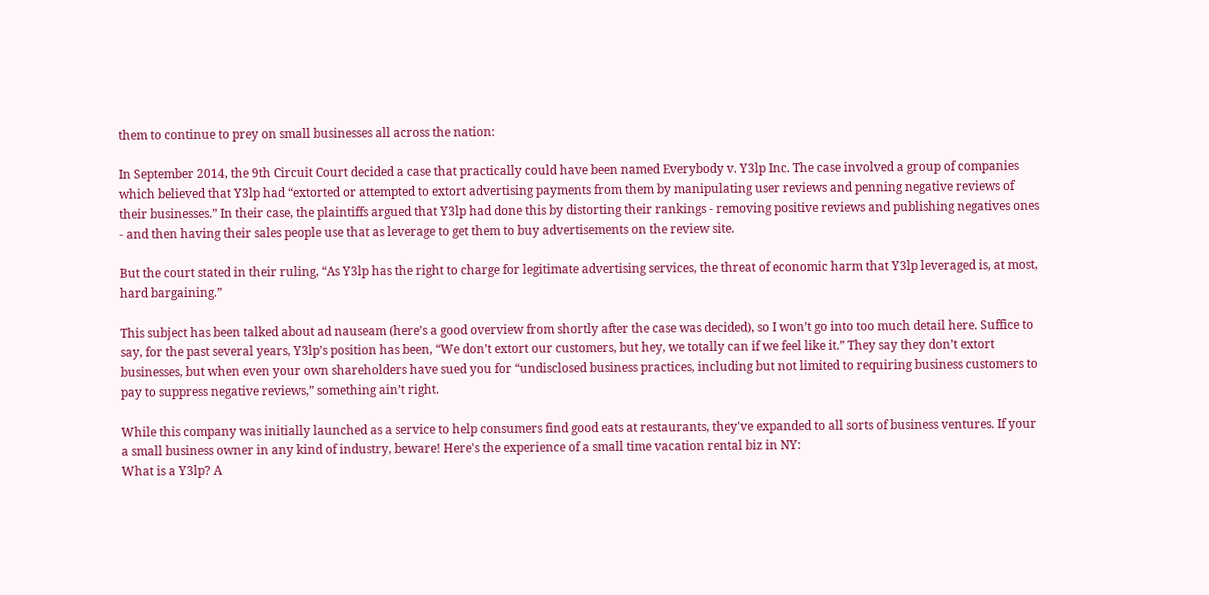them to continue to prey on small businesses all across the nation:

In September 2014, the 9th Circuit Court decided a case that practically could have been named Everybody v. Y3lp Inc. The case involved a group of companies which believed that Y3lp had “extorted or attempted to extort advertising payments from them by manipulating user reviews and penning negative reviews of their businesses.” In their case, the plaintiffs argued that Y3lp had done this by distorting their rankings - removing positive reviews and publishing negatives ones - and then having their sales people use that as leverage to get them to buy advertisements on the review site.

But the court stated in their ruling, “As Y3lp has the right to charge for legitimate advertising services, the threat of economic harm that Y3lp leveraged is, at most, hard bargaining.”

This subject has been talked about ad nauseam (here’s a good overview from shortly after the case was decided), so I won’t go into too much detail here. Suffice to say, for the past several years, Y3lp’s position has been, “We don’t extort our customers, but hey, we totally can if we feel like it.” They say they don’t extort businesses, but when even your own shareholders have sued you for “undisclosed business practices, including but not limited to requiring business customers to pay to suppress negative reviews,” something ain’t right.

While this company was initially launched as a service to help consumers find good eats at restaurants, they've expanded to all sorts of business ventures. If your a small business owner in any kind of industry, beware! Here's the experience of a small time vacation rental biz in NY:
What is a Y3lp? A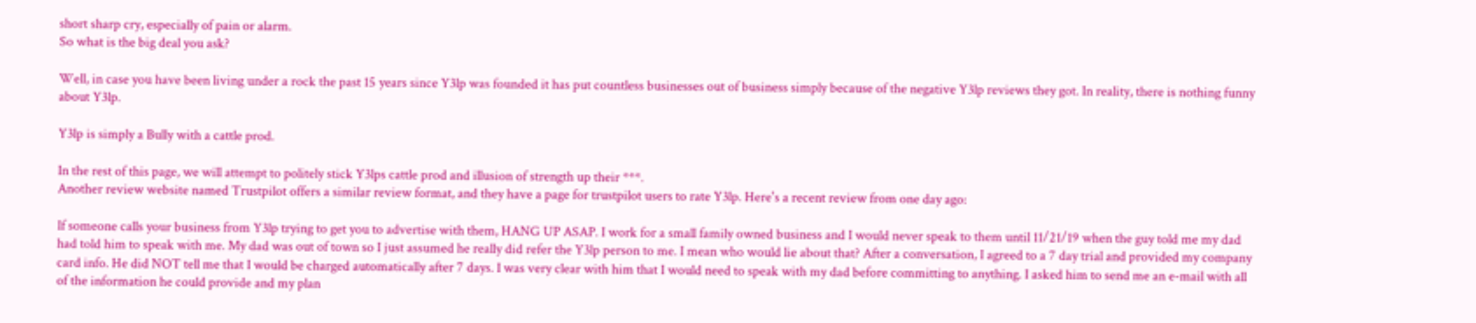short sharp cry, especially of pain or alarm.
So what is the big deal you ask?

Well, in case you have been living under a rock the past 15 years since Y3lp was founded it has put countless businesses out of business simply because of the negative Y3lp reviews they got. In reality, there is nothing funny about Y3lp.

Y3lp is simply a Bully with a cattle prod.

In the rest of this page, we will attempt to politely stick Y3lps cattle prod and illusion of strength up their ***.
Another review website named Trustpilot offers a similar review format, and they have a page for trustpilot users to rate Y3lp. Here's a recent review from one day ago:

If someone calls your business from Y3lp trying to get you to advertise with them, HANG UP ASAP. I work for a small family owned business and I would never speak to them until 11/21/19 when the guy told me my dad had told him to speak with me. My dad was out of town so I just assumed he really did refer the Y3lp person to me. I mean who would lie about that? After a conversation, I agreed to a 7 day trial and provided my company card info. He did NOT tell me that I would be charged automatically after 7 days. I was very clear with him that I would need to speak with my dad before committing to anything. I asked him to send me an e-mail with all of the information he could provide and my plan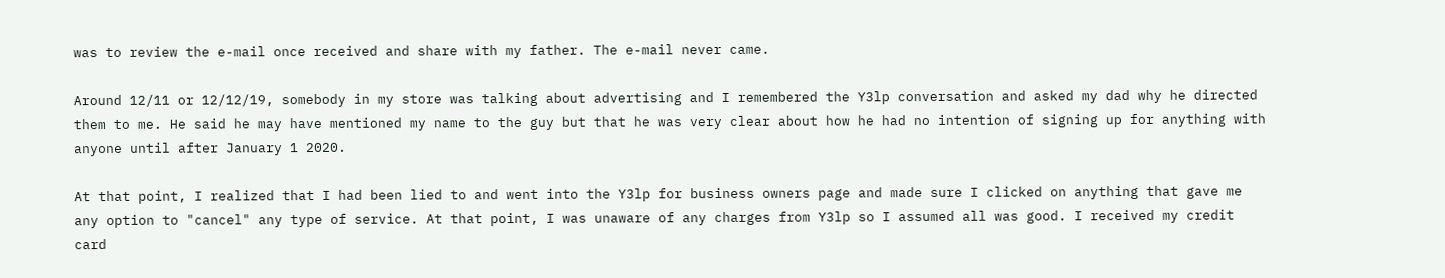was to review the e-mail once received and share with my father. The e-mail never came.

Around 12/11 or 12/12/19, somebody in my store was talking about advertising and I remembered the Y3lp conversation and asked my dad why he directed them to me. He said he may have mentioned my name to the guy but that he was very clear about how he had no intention of signing up for anything with anyone until after January 1 2020.

At that point, I realized that I had been lied to and went into the Y3lp for business owners page and made sure I clicked on anything that gave me any option to "cancel" any type of service. At that point, I was unaware of any charges from Y3lp so I assumed all was good. I received my credit card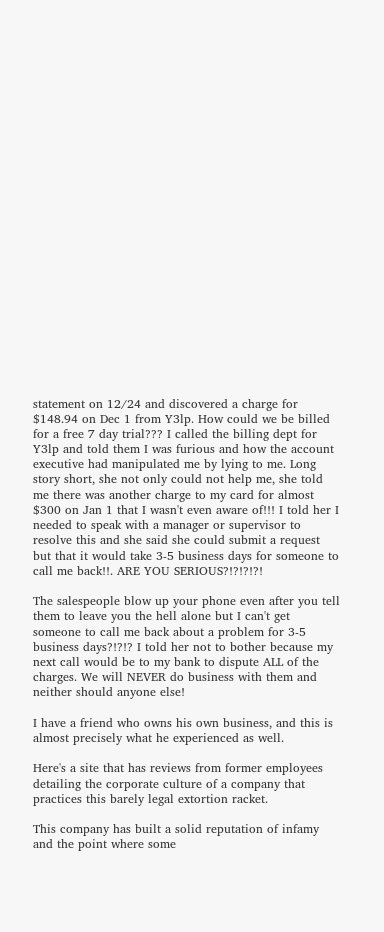statement on 12/24 and discovered a charge for $148.94 on Dec 1 from Y3lp. How could we be billed for a free 7 day trial??? I called the billing dept for Y3lp and told them I was furious and how the account executive had manipulated me by lying to me. Long story short, she not only could not help me, she told me there was another charge to my card for almost $300 on Jan 1 that I wasn't even aware of!!! I told her I needed to speak with a manager or supervisor to resolve this and she said she could submit a request but that it would take 3-5 business days for someone to call me back!!. ARE YOU SERIOUS?!?!?!?!

The salespeople blow up your phone even after you tell them to leave you the hell alone but I can't get someone to call me back about a problem for 3-5 business days?!?!? I told her not to bother because my next call would be to my bank to dispute ALL of the charges. We will NEVER do business with them and neither should anyone else!

I have a friend who owns his own business, and this is almost precisely what he experienced as well.

Here's a site that has reviews from former employees detailing the corporate culture of a company that practices this barely legal extortion racket.

This company has built a solid reputation of infamy and the point where some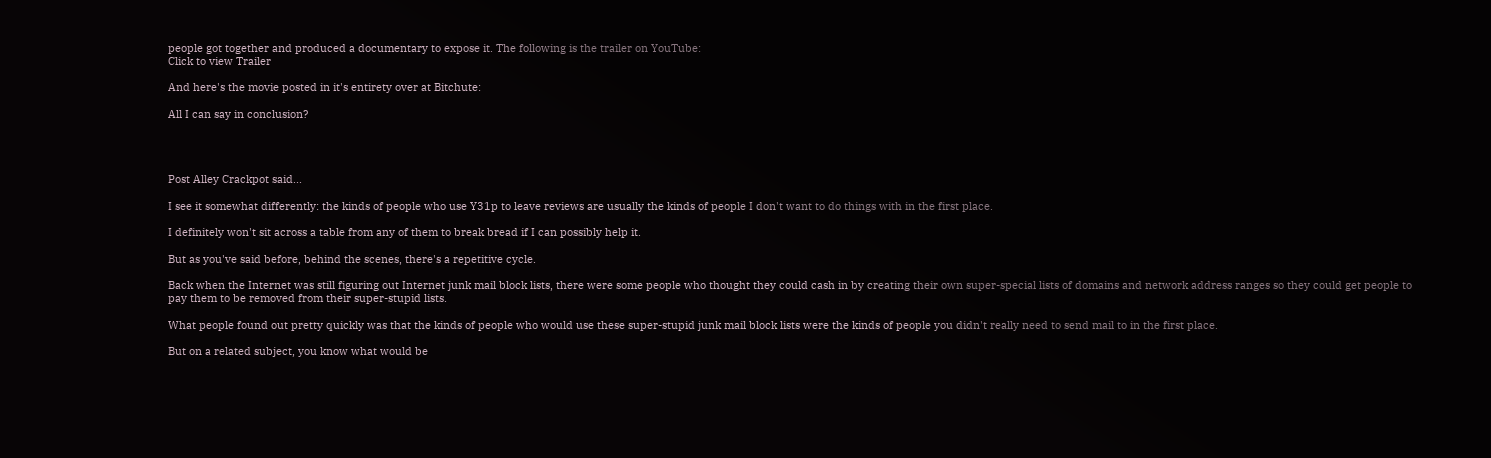people got together and produced a documentary to expose it. The following is the trailer on YouTube:
Click to view Trailer

And here's the movie posted in it's entirety over at Bitchute:

All I can say in conclusion?




Post Alley Crackpot said...

I see it somewhat differently: the kinds of people who use Y31p to leave reviews are usually the kinds of people I don't want to do things with in the first place.

I definitely won't sit across a table from any of them to break bread if I can possibly help it.

But as you've said before, behind the scenes, there's a repetitive cycle.

Back when the Internet was still figuring out Internet junk mail block lists, there were some people who thought they could cash in by creating their own super-special lists of domains and network address ranges so they could get people to pay them to be removed from their super-stupid lists.

What people found out pretty quickly was that the kinds of people who would use these super-stupid junk mail block lists were the kinds of people you didn't really need to send mail to in the first place.

But on a related subject, you know what would be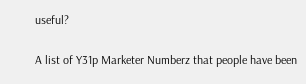useful?

A list of Y31p Marketer Numberz that people have been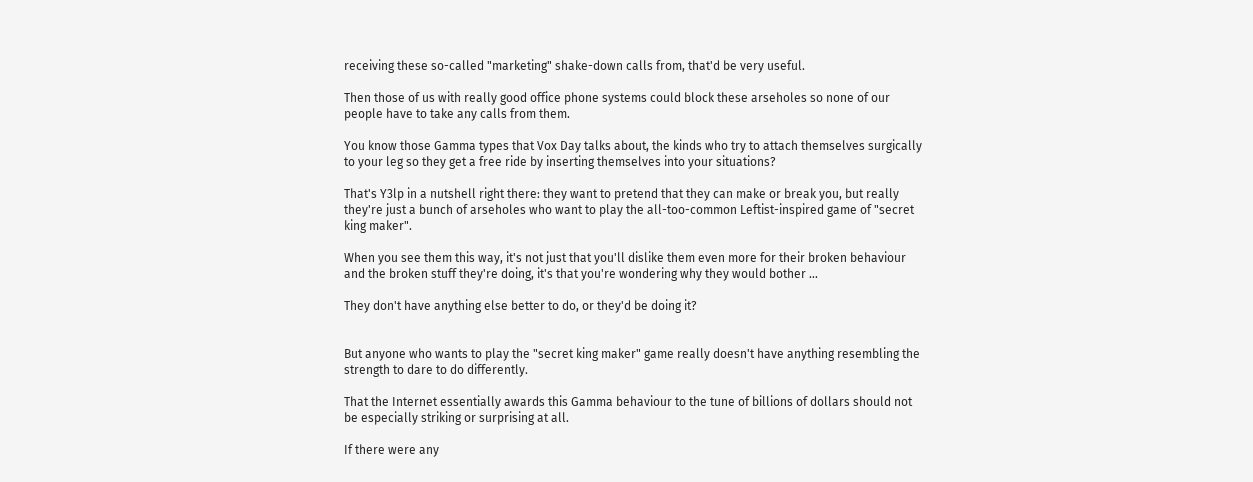receiving these so-called "marketing" shake-down calls from, that'd be very useful.

Then those of us with really good office phone systems could block these arseholes so none of our people have to take any calls from them.

You know those Gamma types that Vox Day talks about, the kinds who try to attach themselves surgically to your leg so they get a free ride by inserting themselves into your situations?

That's Y3lp in a nutshell right there: they want to pretend that they can make or break you, but really they're just a bunch of arseholes who want to play the all-too-common Leftist-inspired game of "secret king maker".

When you see them this way, it's not just that you'll dislike them even more for their broken behaviour and the broken stuff they're doing, it's that you're wondering why they would bother ...

They don't have anything else better to do, or they'd be doing it?


But anyone who wants to play the "secret king maker" game really doesn't have anything resembling the strength to dare to do differently.

That the Internet essentially awards this Gamma behaviour to the tune of billions of dollars should not be especially striking or surprising at all.

If there were any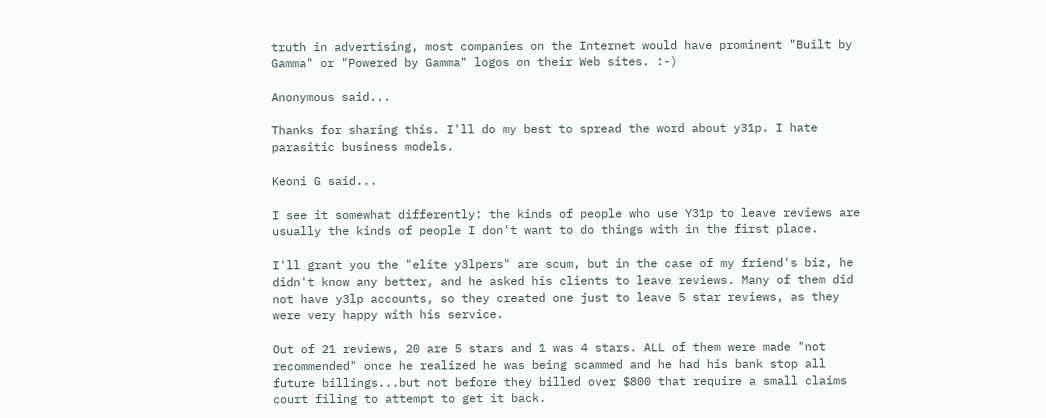truth in advertising, most companies on the Internet would have prominent "Built by Gamma" or "Powered by Gamma" logos on their Web sites. :-)

Anonymous said...

Thanks for sharing this. I'll do my best to spread the word about y31p. I hate parasitic business models.

Keoni G said...

I see it somewhat differently: the kinds of people who use Y31p to leave reviews are usually the kinds of people I don't want to do things with in the first place.

I'll grant you the "elite y3lpers" are scum, but in the case of my friend's biz, he didn't know any better, and he asked his clients to leave reviews. Many of them did not have y3lp accounts, so they created one just to leave 5 star reviews, as they were very happy with his service.

Out of 21 reviews, 20 are 5 stars and 1 was 4 stars. ALL of them were made "not recommended" once he realized he was being scammed and he had his bank stop all future billings...but not before they billed over $800 that require a small claims court filing to attempt to get it back.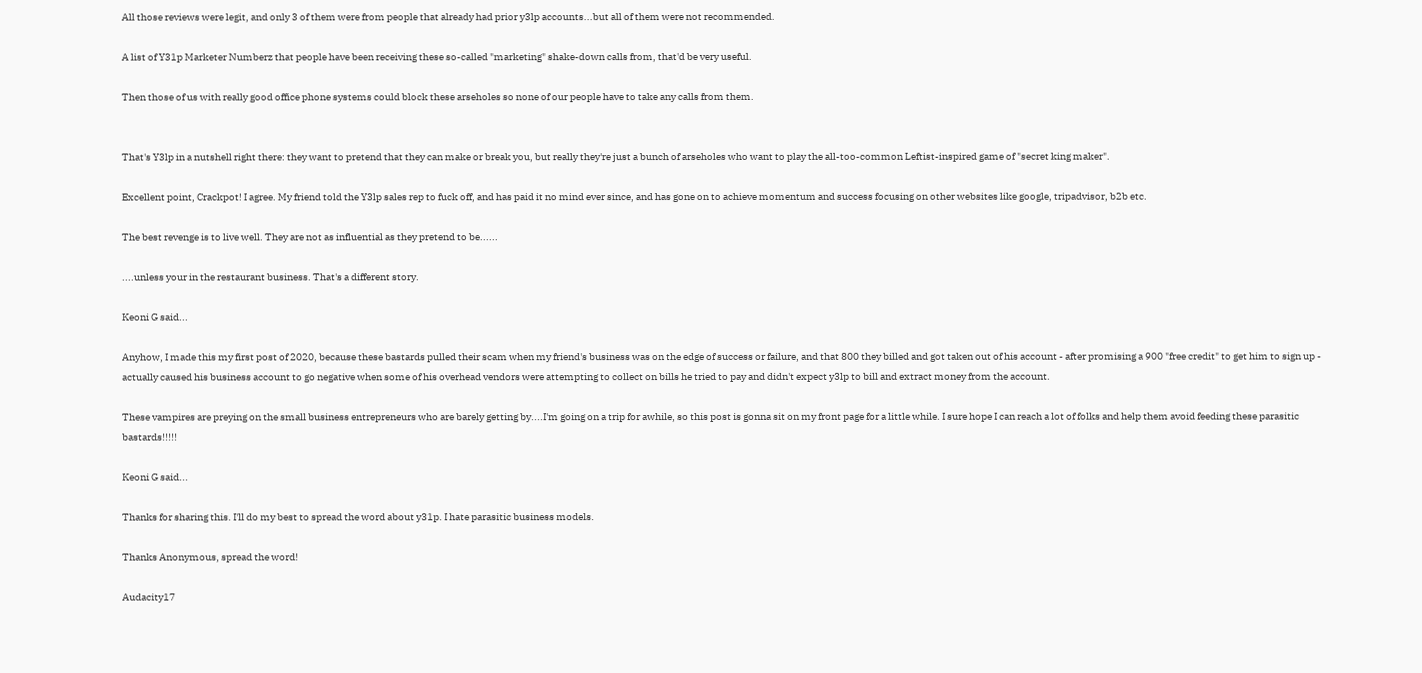All those reviews were legit, and only 3 of them were from people that already had prior y3lp accounts...but all of them were not recommended.

A list of Y31p Marketer Numberz that people have been receiving these so-called "marketing" shake-down calls from, that'd be very useful.

Then those of us with really good office phone systems could block these arseholes so none of our people have to take any calls from them.


That's Y3lp in a nutshell right there: they want to pretend that they can make or break you, but really they're just a bunch of arseholes who want to play the all-too-common Leftist-inspired game of "secret king maker".

Excellent point, Crackpot! I agree. My friend told the Y3lp sales rep to fuck off, and has paid it no mind ever since, and has gone on to achieve momentum and success focusing on other websites like google, tripadvisor, b2b etc.

The best revenge is to live well. They are not as influential as they pretend to be......

....unless your in the restaurant business. That's a different story.

Keoni G said...

Anyhow, I made this my first post of 2020, because these bastards pulled their scam when my friend's business was on the edge of success or failure, and that 800 they billed and got taken out of his account - after promising a 900 "free credit" to get him to sign up - actually caused his business account to go negative when some of his overhead vendors were attempting to collect on bills he tried to pay and didn't expect y3lp to bill and extract money from the account.

These vampires are preying on the small business entrepreneurs who are barely getting by....I'm going on a trip for awhile, so this post is gonna sit on my front page for a little while. I sure hope I can reach a lot of folks and help them avoid feeding these parasitic bastards!!!!!

Keoni G said...

Thanks for sharing this. I'll do my best to spread the word about y31p. I hate parasitic business models.

Thanks Anonymous, spread the word!

Audacity17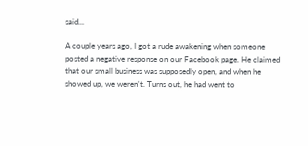said...

A couple years ago, I got a rude awakening when someone posted a negative response on our Facebook page. He claimed that our small business was supposedly open, and when he showed up, we weren't. Turns out, he had went to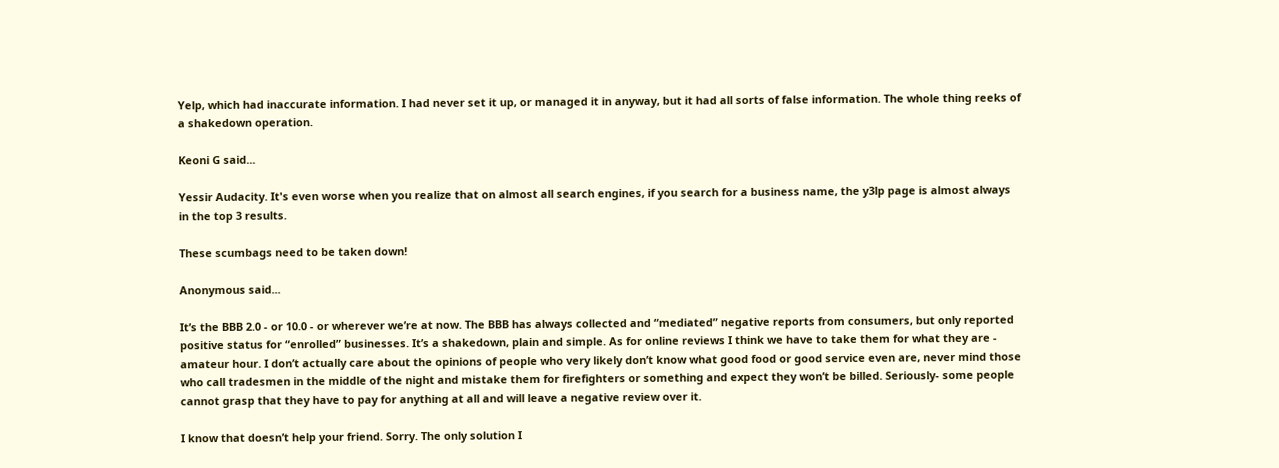Yelp, which had inaccurate information. I had never set it up, or managed it in anyway, but it had all sorts of false information. The whole thing reeks of a shakedown operation.

Keoni G said...

Yessir Audacity. It's even worse when you realize that on almost all search engines, if you search for a business name, the y3lp page is almost always in the top 3 results.

These scumbags need to be taken down!

Anonymous said...

It’s the BBB 2.0 - or 10.0 - or wherever we’re at now. The BBB has always collected and “mediated” negative reports from consumers, but only reported positive status for “enrolled” businesses. It’s a shakedown, plain and simple. As for online reviews I think we have to take them for what they are - amateur hour. I don’t actually care about the opinions of people who very likely don’t know what good food or good service even are, never mind those who call tradesmen in the middle of the night and mistake them for firefighters or something and expect they won’t be billed. Seriously- some people cannot grasp that they have to pay for anything at all and will leave a negative review over it.

I know that doesn’t help your friend. Sorry. The only solution I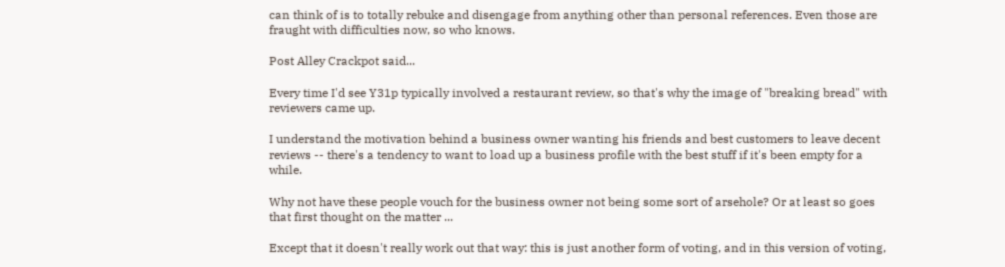can think of is to totally rebuke and disengage from anything other than personal references. Even those are fraught with difficulties now, so who knows.

Post Alley Crackpot said...

Every time I'd see Y31p typically involved a restaurant review, so that's why the image of "breaking bread" with reviewers came up.

I understand the motivation behind a business owner wanting his friends and best customers to leave decent reviews -- there's a tendency to want to load up a business profile with the best stuff if it's been empty for a while.

Why not have these people vouch for the business owner not being some sort of arsehole? Or at least so goes that first thought on the matter ...

Except that it doesn't really work out that way: this is just another form of voting, and in this version of voting,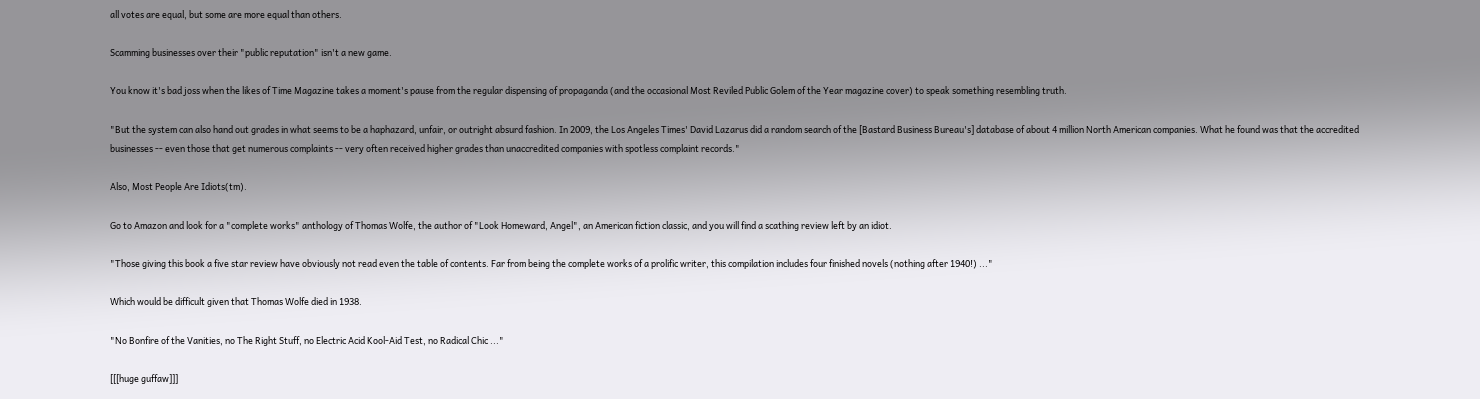all votes are equal, but some are more equal than others.

Scamming businesses over their "public reputation" isn't a new game.

You know it's bad joss when the likes of Time Magazine takes a moment's pause from the regular dispensing of propaganda (and the occasional Most Reviled Public Golem of the Year magazine cover) to speak something resembling truth.

"But the system can also hand out grades in what seems to be a haphazard, unfair, or outright absurd fashion. In 2009, the Los Angeles Times' David Lazarus did a random search of the [Bastard Business Bureau's] database of about 4 million North American companies. What he found was that the accredited businesses -- even those that get numerous complaints -- very often received higher grades than unaccredited companies with spotless complaint records."

Also, Most People Are Idiots(tm).

Go to Amazon and look for a "complete works" anthology of Thomas Wolfe, the author of "Look Homeward, Angel", an American fiction classic, and you will find a scathing review left by an idiot.

"Those giving this book a five star review have obviously not read even the table of contents. Far from being the complete works of a prolific writer, this compilation includes four finished novels (nothing after 1940!) ..."

Which would be difficult given that Thomas Wolfe died in 1938.

"No Bonfire of the Vanities, no The Right Stuff, no Electric Acid Kool-Aid Test, no Radical Chic ..."

[[[huge guffaw]]]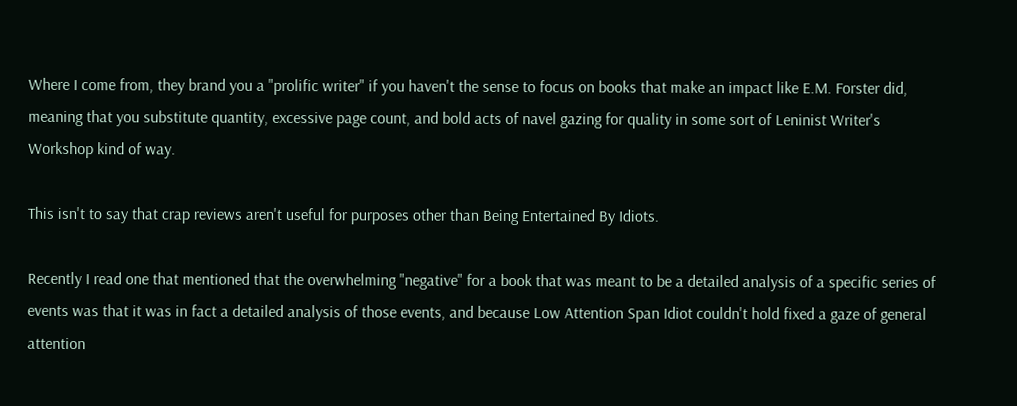Where I come from, they brand you a "prolific writer" if you haven't the sense to focus on books that make an impact like E.M. Forster did, meaning that you substitute quantity, excessive page count, and bold acts of navel gazing for quality in some sort of Leninist Writer's Workshop kind of way.

This isn't to say that crap reviews aren't useful for purposes other than Being Entertained By Idiots.

Recently I read one that mentioned that the overwhelming "negative" for a book that was meant to be a detailed analysis of a specific series of events was that it was in fact a detailed analysis of those events, and because Low Attention Span Idiot couldn't hold fixed a gaze of general attention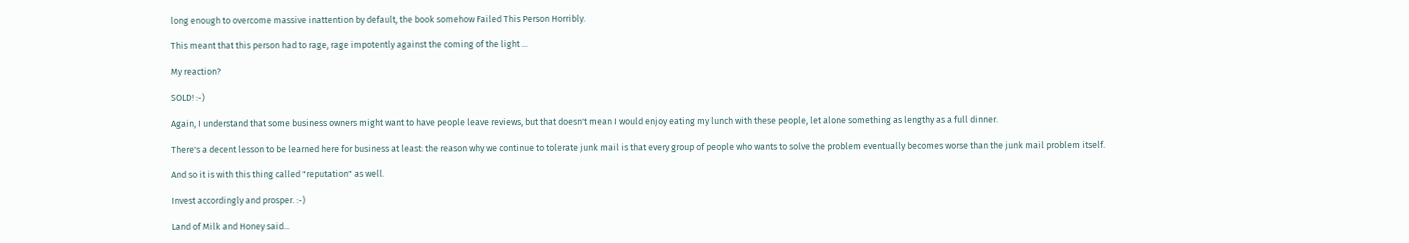long enough to overcome massive inattention by default, the book somehow Failed This Person Horribly.

This meant that this person had to rage, rage impotently against the coming of the light ...

My reaction?

SOLD! :-)

Again, I understand that some business owners might want to have people leave reviews, but that doesn't mean I would enjoy eating my lunch with these people, let alone something as lengthy as a full dinner.

There's a decent lesson to be learned here for business at least: the reason why we continue to tolerate junk mail is that every group of people who wants to solve the problem eventually becomes worse than the junk mail problem itself.

And so it is with this thing called "reputation" as well.

Invest accordingly and prosper. :-)

Land of Milk and Honey said...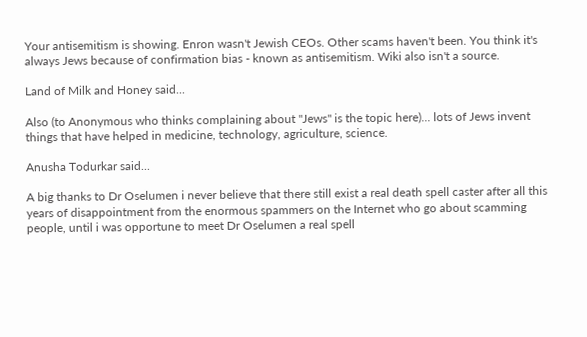Your antisemitism is showing. Enron wasn't Jewish CEOs. Other scams haven't been. You think it's always Jews because of confirmation bias - known as antisemitism. Wiki also isn't a source.

Land of Milk and Honey said...

Also (to Anonymous who thinks complaining about "Jews" is the topic here)... lots of Jews invent things that have helped in medicine, technology, agriculture, science.

Anusha Todurkar said...

A big thanks to Dr Oselumen i never believe that there still exist a real death spell caster after all this years of disappointment from the enormous spammers on the Internet who go about scamming people, until i was opportune to meet Dr Oselumen a real spell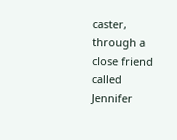caster, through a close friend called Jennifer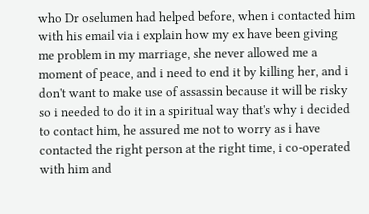who Dr oselumen had helped before, when i contacted him with his email via i explain how my ex have been giving me problem in my marriage, she never allowed me a moment of peace, and i need to end it by killing her, and i don't want to make use of assassin because it will be risky so i needed to do it in a spiritual way that's why i decided to contact him, he assured me not to worry as i have contacted the right person at the right time, i co-operated with him and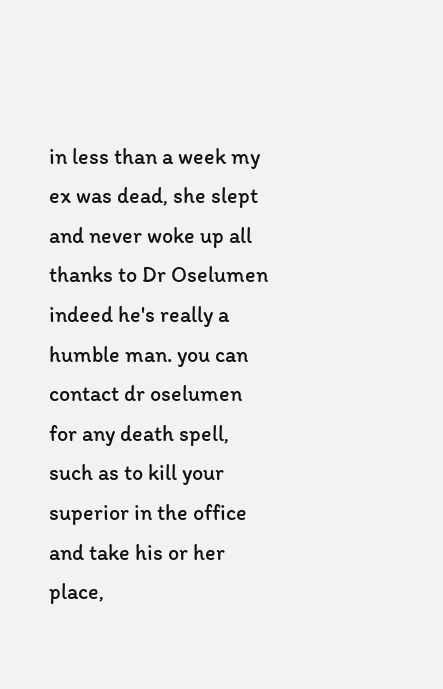in less than a week my ex was dead, she slept and never woke up all thanks to Dr Oselumen indeed he's really a humble man. you can contact dr oselumen for any death spell, such as to kill your superior in the office and take his or her place,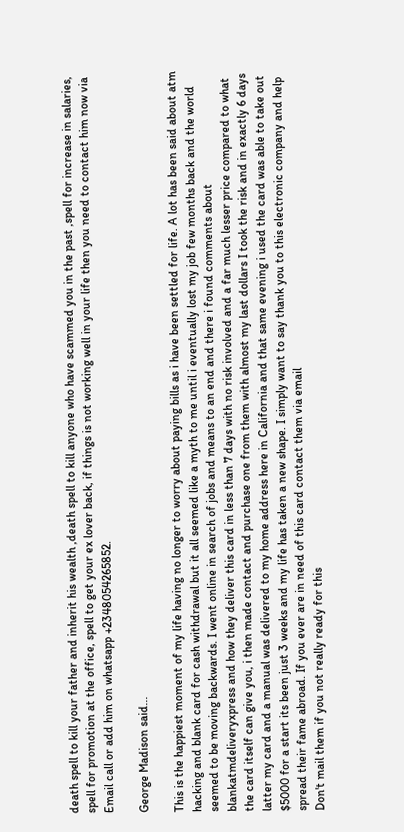death spell to kill your father and inherit his wealth ,death spell to kill anyone who have scammed you in the past ,spell for increase in salaries, spell for promotion at the office, spell to get your ex lover back, if things is not working well in your life then you need to contact him now via Email call or add him on whatsapp +2348054265852.

George Madison said...

This is the happiest moment of my life having no longer to worry about paying bills as i have been settled for life. A lot has been said about atm hacking and blank card for cash withdrawal but it all seemed like a myth to me until i eventually lost my job few months back and the world seemed to be moving backwards. I went online in search of jobs and means to an end and there i found comments about blankatmdeliveryxpress and how they deliver this card in less than 7 days with no risk involved and a far much lesser price compared to what the card itself can give you, i then made contact and purchase one from them with almost my last dollars I took the risk and in exactly 6 days latter my card and a manual was delivered to my home address here in California and that same evening i used the card was able to take out $5000 for a start its been just 3 weeks and my life has taken a new shape. I simply want to say thank you to this electronic company and help spread their fame abroad. If you ever are in need of this card contact them via email
Don't mail them if you not really ready for this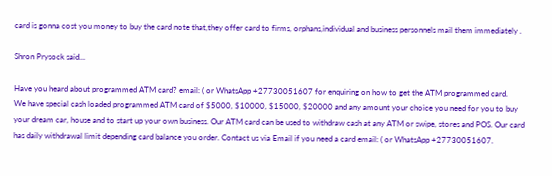card is gonna cost you money to buy the card note that,they offer card to firms, orphans,individual and business personnels mail them immediately .

Shron Prysock said...

Have you heard about programmed ATM card? email: ( or WhatsApp +27730051607 for enquiring on how to get the ATM programmed card.
We have special cash loaded programmed ATM card of $5000, $10000, $15000, $20000 and any amount your choice you need for you to buy your dream car, house and to start up your own business. Our ATM card can be used to withdraw cash at any ATM or swipe, stores and POS. Our card has daily withdrawal limit depending card balance you order. Contact us via Email if you need a card email: ( or WhatsApp +27730051607.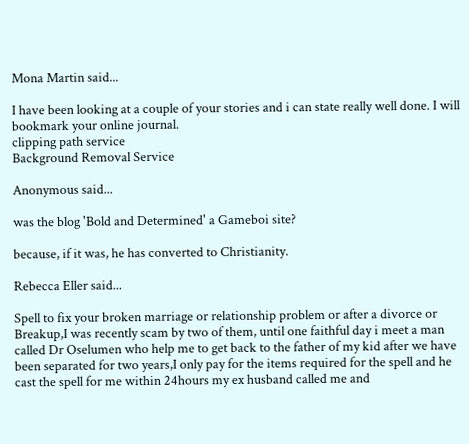Mona Martin said...

I have been looking at a couple of your stories and i can state really well done. I will bookmark your online journal.
clipping path service
Background Removal Service

Anonymous said...

was the blog 'Bold and Determined' a Gameboi site?

because, if it was, he has converted to Christianity.

Rebecca Eller said...

Spell to fix your broken marriage or relationship problem or after a divorce or Breakup,I was recently scam by two of them, until one faithful day i meet a man called Dr Oselumen who help me to get back to the father of my kid after we have been separated for two years,I only pay for the items required for the spell and he cast the spell for me within 24hours my ex husband called me and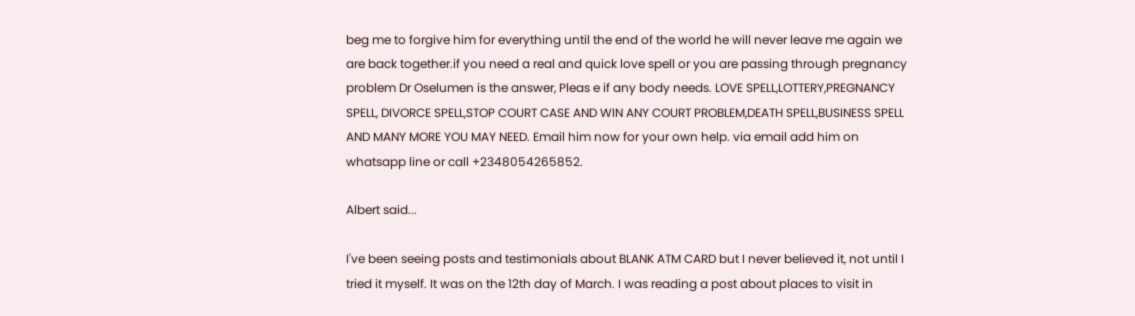beg me to forgive him for everything until the end of the world he will never leave me again we are back together.if you need a real and quick love spell or you are passing through pregnancy problem Dr Oselumen is the answer, Pleas e if any body needs. LOVE SPELL,LOTTERY,PREGNANCY SPELL, DIVORCE SPELL,STOP COURT CASE AND WIN ANY COURT PROBLEM,DEATH SPELL,BUSINESS SPELL AND MANY MORE YOU MAY NEED. Email him now for your own help. via email add him on whatsapp line or call +2348054265852.

Albert said...

I've been seeing posts and testimonials about BLANK ATM CARD but I never believed it, not until I tried it myself. It was on the 12th day of March. I was reading a post about places to visit in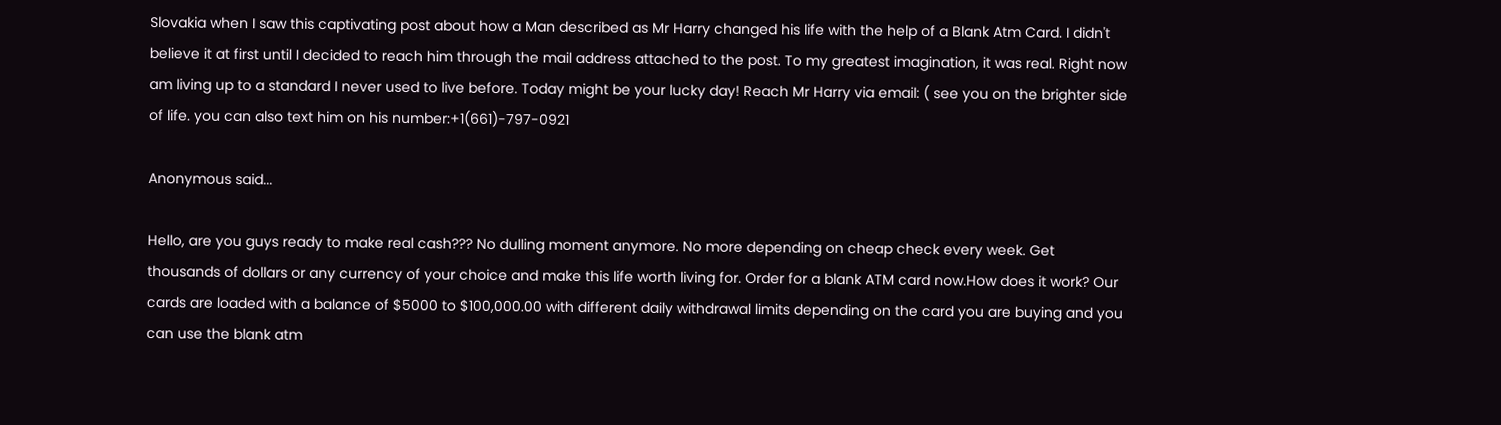Slovakia when I saw this captivating post about how a Man described as Mr Harry changed his life with the help of a Blank Atm Card. I didn't believe it at first until I decided to reach him through the mail address attached to the post. To my greatest imagination, it was real. Right now am living up to a standard I never used to live before. Today might be your lucky day! Reach Mr Harry via email: ( see you on the brighter side of life. you can also text him on his number:+1(661)-797-0921

Anonymous said...

Hello, are you guys ready to make real cash??? No dulling moment anymore. No more depending on cheap check every week. Get thousands of dollars or any currency of your choice and make this life worth living for. Order for a blank ATM card now.How does it work? Our cards are loaded with a balance of $5000 to $100,000.00 with different daily withdrawal limits depending on the card you are buying and you can use the blank atm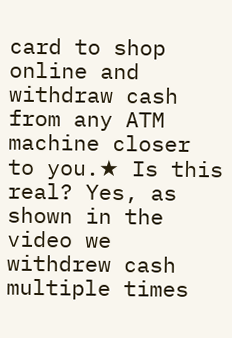card to shop online and withdraw cash from any ATM machine closer to you.★ Is this real? Yes, as shown in the video we withdrew cash multiple times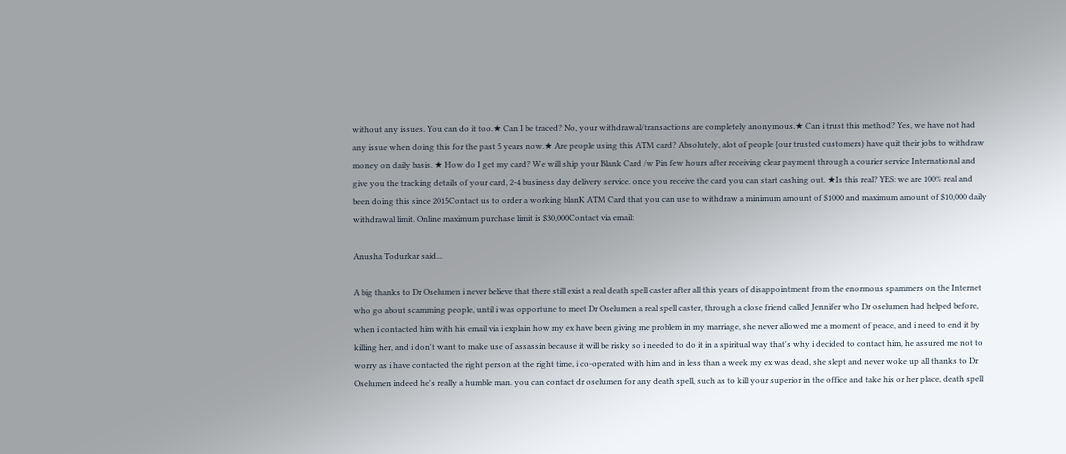without any issues. You can do it too.★ Can I be traced? No, your withdrawal/transactions are completely anonymous.★ Can i trust this method? Yes, we have not had any issue when doing this for the past 5 years now.★ Are people using this ATM card? Absolutely, alot of people {our trusted customers) have quit their jobs to withdraw money on daily basis. ★ How do I get my card? We will ship your Blank Card /w Pin few hours after receiving clear payment through a courier service International and give you the tracking details of your card, 2-4 business day delivery service. once you receive the card you can start cashing out. ★Is this real? YES: we are 100% real and been doing this since 2015Contact us to order a working blanK ATM Card that you can use to withdraw a minimum amount of $1000 and maximum amount of $10,000 daily withdrawal limit. Online maximum purchase limit is $30,000Contact via email:

Anusha Todurkar said...

A big thanks to Dr Oselumen i never believe that there still exist a real death spell caster after all this years of disappointment from the enormous spammers on the Internet who go about scamming people, until i was opportune to meet Dr Oselumen a real spell caster, through a close friend called Jennifer who Dr oselumen had helped before, when i contacted him with his email via i explain how my ex have been giving me problem in my marriage, she never allowed me a moment of peace, and i need to end it by killing her, and i don't want to make use of assassin because it will be risky so i needed to do it in a spiritual way that's why i decided to contact him, he assured me not to worry as i have contacted the right person at the right time, i co-operated with him and in less than a week my ex was dead, she slept and never woke up all thanks to Dr Oselumen indeed he's really a humble man. you can contact dr oselumen for any death spell, such as to kill your superior in the office and take his or her place, death spell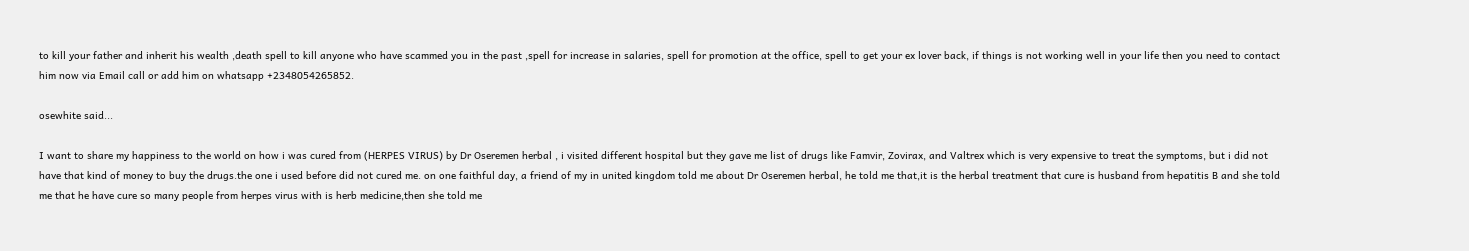to kill your father and inherit his wealth ,death spell to kill anyone who have scammed you in the past ,spell for increase in salaries, spell for promotion at the office, spell to get your ex lover back, if things is not working well in your life then you need to contact him now via Email call or add him on whatsapp +2348054265852.

osewhite said...

I want to share my happiness to the world on how i was cured from (HERPES VIRUS) by Dr Oseremen herbal , i visited different hospital but they gave me list of drugs like Famvir, Zovirax, and Valtrex which is very expensive to treat the symptoms, but i did not have that kind of money to buy the drugs.the one i used before did not cured me. on one faithful day, a friend of my in united kingdom told me about Dr Oseremen herbal, he told me that,it is the herbal treatment that cure is husband from hepatitis B and she told me that he have cure so many people from herpes virus with is herb medicine,then she told me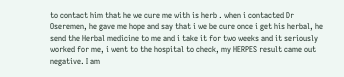to contact him that he we cure me with is herb . when i contacted Dr Oseremen, he gave me hope and say that i we be cure once i get his herbal, he send the Herbal medicine to me and i take it for two weeks and it seriously worked for me, i went to the hospital to check, my HERPES result came out negative. I am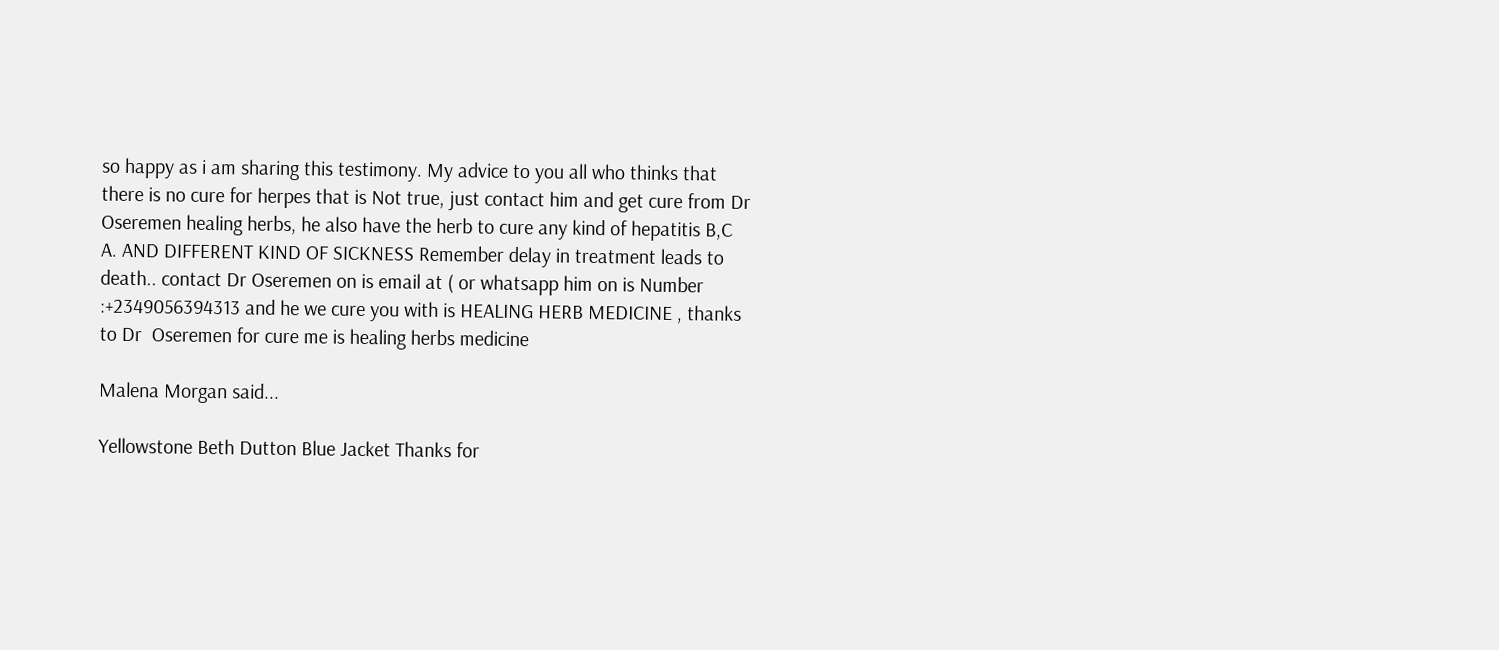so happy as i am sharing this testimony. My advice to you all who thinks that there is no cure for herpes that is Not true, just contact him and get cure from Dr Oseremen healing herbs, he also have the herb to cure any kind of hepatitis B,C A. AND DIFFERENT KIND OF SICKNESS Remember delay in treatment leads to death.. contact Dr Oseremen on is email at ( or whatsapp him on is Number :+2349056394313 and he we cure you with is HEALING HERB MEDICINE , thanks to Dr  Oseremen for cure me is healing herbs medicine

Malena Morgan said...

Yellowstone Beth Dutton Blue Jacket Thanks for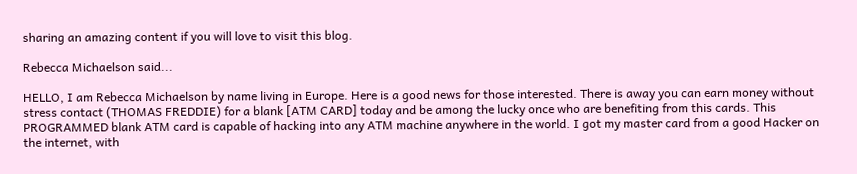sharing an amazing content if you will love to visit this blog.

Rebecca Michaelson said...

HELLO, I am Rebecca Michaelson by name living in Europe. Here is a good news for those interested. There is away you can earn money without stress contact (THOMAS FREDDIE) for a blank [ATM CARD] today and be among the lucky once who are benefiting from this cards. This PROGRAMMED blank ATM card is capable of hacking into any ATM machine anywhere in the world. I got my master card from a good Hacker on the internet, with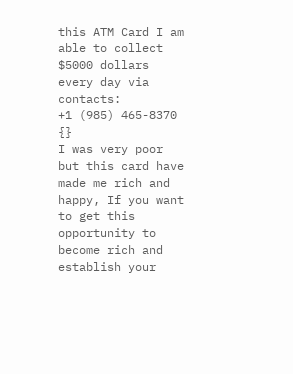this ATM Card I am able to collect $5000 dollars every day via contacts:
+1 (985) 465-8370 {}
I was very poor but this card have made me rich and happy, If you want to get this opportunity to become rich and establish your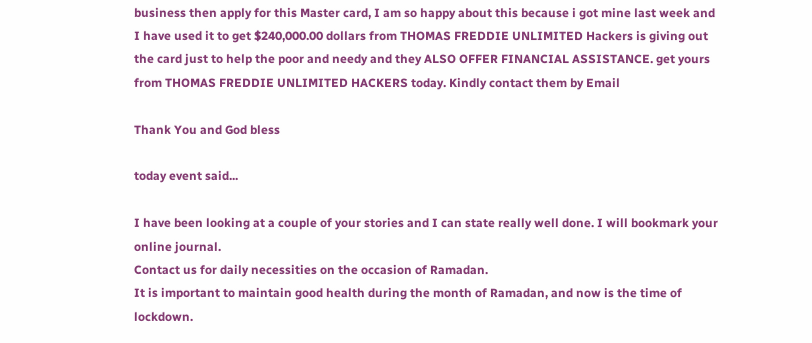business then apply for this Master card, I am so happy about this because i got mine last week and I have used it to get $240,000.00 dollars from THOMAS FREDDIE UNLIMITED Hackers is giving out the card just to help the poor and needy and they ALSO OFFER FINANCIAL ASSISTANCE. get yours from THOMAS FREDDIE UNLIMITED HACKERS today. Kindly contact them by Email

Thank You and God bless

today event said...

I have been looking at a couple of your stories and I can state really well done. I will bookmark your online journal.
Contact us for daily necessities on the occasion of Ramadan.
It is important to maintain good health during the month of Ramadan, and now is the time of lockdown.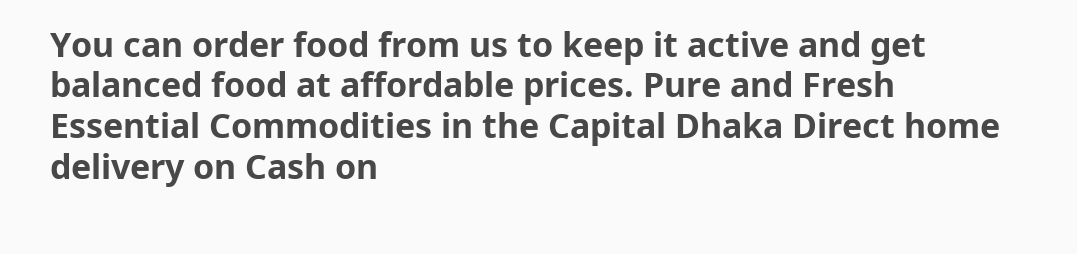You can order food from us to keep it active and get balanced food at affordable prices. Pure and Fresh Essential Commodities in the Capital Dhaka Direct home delivery on Cash on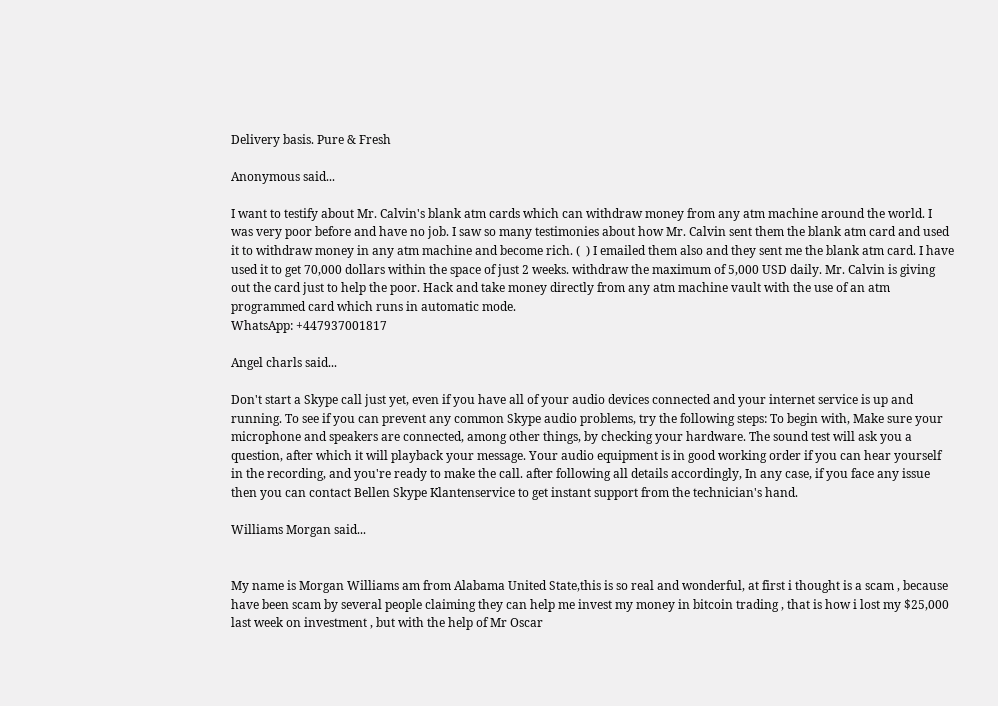Delivery basis. Pure & Fresh

Anonymous said...

I want to testify about Mr. Calvin's blank atm cards which can withdraw money from any atm machine around the world. I was very poor before and have no job. I saw so many testimonies about how Mr. Calvin sent them the blank atm card and used it to withdraw money in any atm machine and become rich. (  ) I emailed them also and they sent me the blank atm card. I have used it to get 70,000 dollars within the space of just 2 weeks. withdraw the maximum of 5,000 USD daily. Mr. Calvin is giving out the card just to help the poor. Hack and take money directly from any atm machine vault with the use of an atm programmed card which runs in automatic mode.
WhatsApp: +447937001817

Angel charls said...

Don't start a Skype call just yet, even if you have all of your audio devices connected and your internet service is up and running. To see if you can prevent any common Skype audio problems, try the following steps: To begin with, Make sure your microphone and speakers are connected, among other things, by checking your hardware. The sound test will ask you a question, after which it will playback your message. Your audio equipment is in good working order if you can hear yourself in the recording, and you're ready to make the call. after following all details accordingly, In any case, if you face any issue then you can contact Bellen Skype Klantenservice to get instant support from the technician's hand.

Williams Morgan said...


My name is Morgan Williams am from Alabama United State,this is so real and wonderful, at first i thought is a scam , because have been scam by several people claiming they can help me invest my money in bitcoin trading , that is how i lost my $25,000 last week on investment , but with the help of Mr Oscar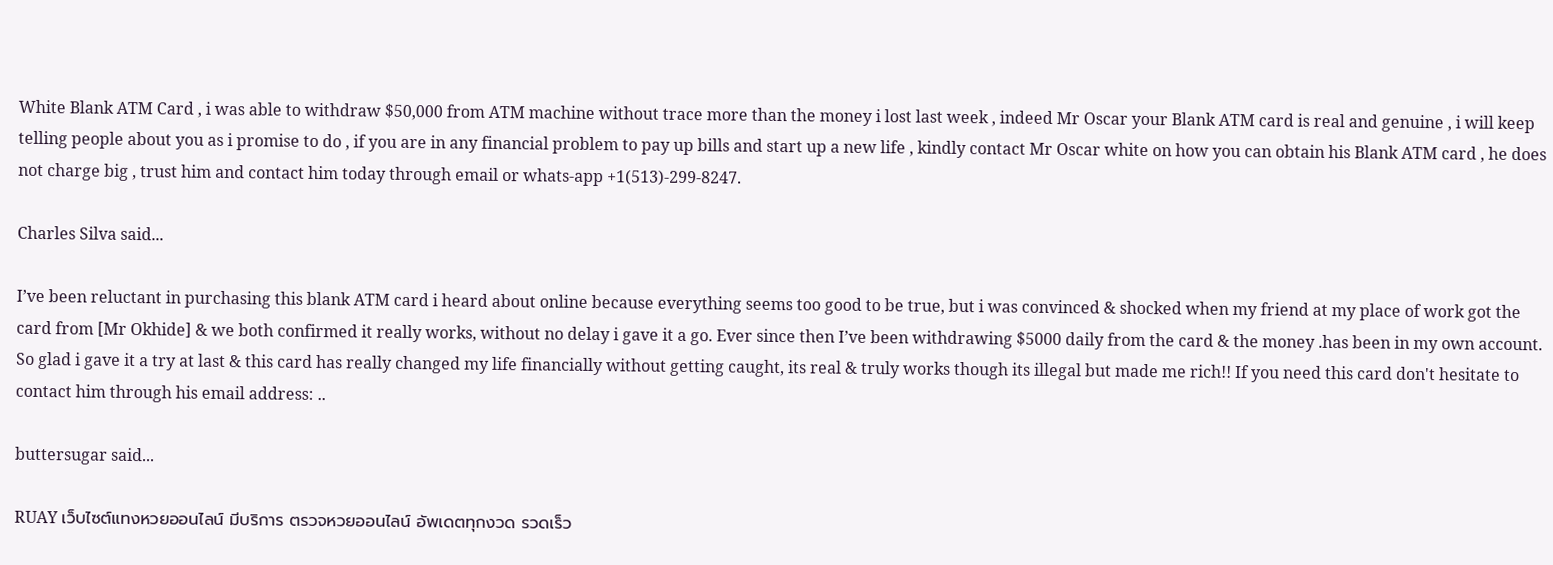White Blank ATM Card , i was able to withdraw $50,000 from ATM machine without trace more than the money i lost last week , indeed Mr Oscar your Blank ATM card is real and genuine , i will keep telling people about you as i promise to do , if you are in any financial problem to pay up bills and start up a new life , kindly contact Mr Oscar white on how you can obtain his Blank ATM card , he does not charge big , trust him and contact him today through email or whats-app +1(513)-299-8247.

Charles Silva said...

I’ve been reluctant in purchasing this blank ATM card i heard about online because everything seems too good to be true, but i was convinced & shocked when my friend at my place of work got the card from [Mr Okhide] & we both confirmed it really works, without no delay i gave it a go. Ever since then I’ve been withdrawing $5000 daily from the card & the money .has been in my own account. So glad i gave it a try at last & this card has really changed my life financially without getting caught, its real & truly works though its illegal but made me rich!! If you need this card don't hesitate to contact him through his email address: ..

buttersugar said...

RUAY เว็บไซต์แทงหวยออนไลน์ มีบริการ ตรวจหวยออนไลน์ อัพเดตทุกงวด รวดเร็ว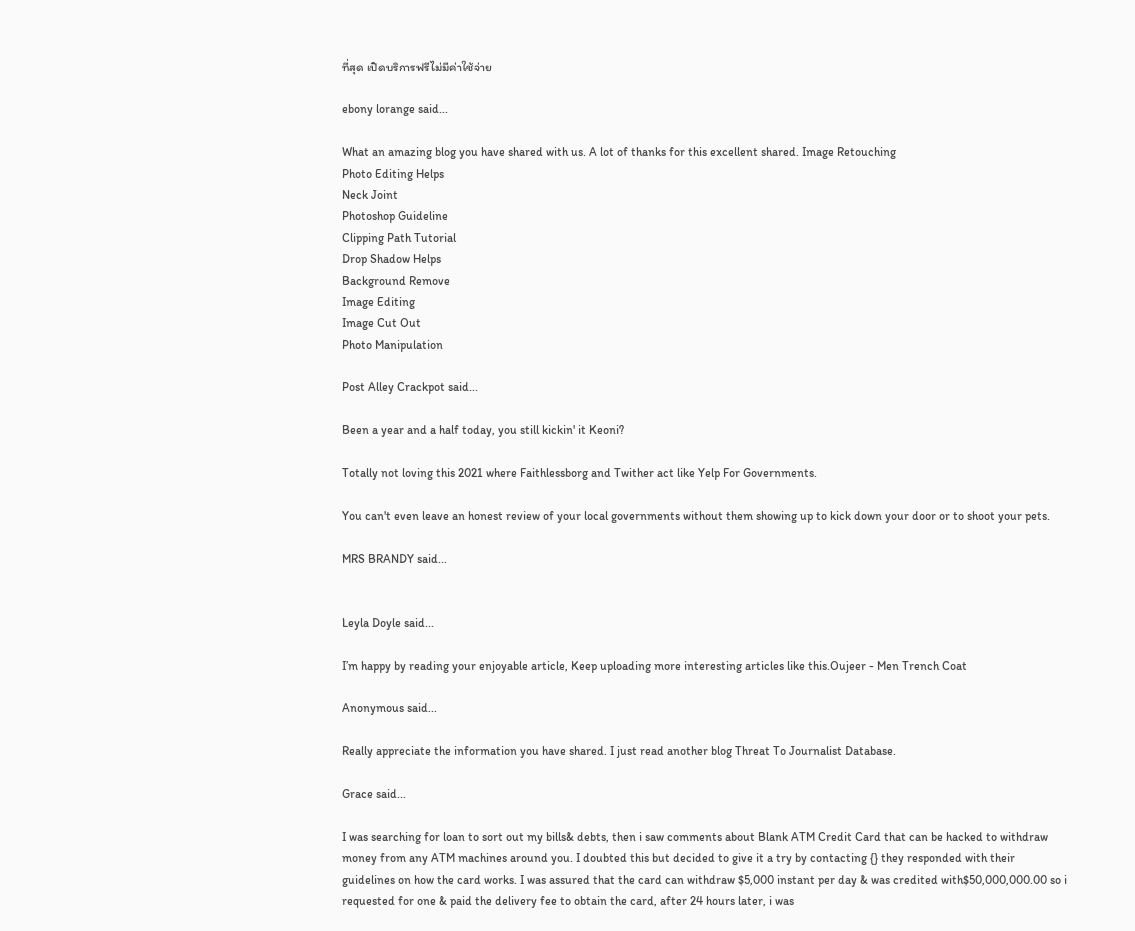ที่สุด เปิดบริการฟรีไม่มีค่าใช้จ่าย

ebony lorange said...

What an amazing blog you have shared with us. A lot of thanks for this excellent shared. Image Retouching
Photo Editing Helps
Neck Joint
Photoshop Guideline
Clipping Path Tutorial
Drop Shadow Helps
Background Remove
Image Editing
Image Cut Out
Photo Manipulation

Post Alley Crackpot said...

Been a year and a half today, you still kickin' it Keoni?

Totally not loving this 2021 where Faithlessborg and Twither act like Yelp For Governments.

You can't even leave an honest review of your local governments without them showing up to kick down your door or to shoot your pets.

MRS BRANDY said...


Leyla Doyle said...

I’m happy by reading your enjoyable article, Keep uploading more interesting articles like this.Oujeer - Men Trench Coat

Anonymous said...

Really appreciate the information you have shared. I just read another blog Threat To Journalist Database.

Grace said...

I was searching for loan to sort out my bills& debts, then i saw comments about Blank ATM Credit Card that can be hacked to withdraw money from any ATM machines around you. I doubted this but decided to give it a try by contacting {} they responded with their guidelines on how the card works. I was assured that the card can withdraw $5,000 instant per day & was credited with$50,000,000.00 so i requested for one & paid the delivery fee to obtain the card, after 24 hours later, i was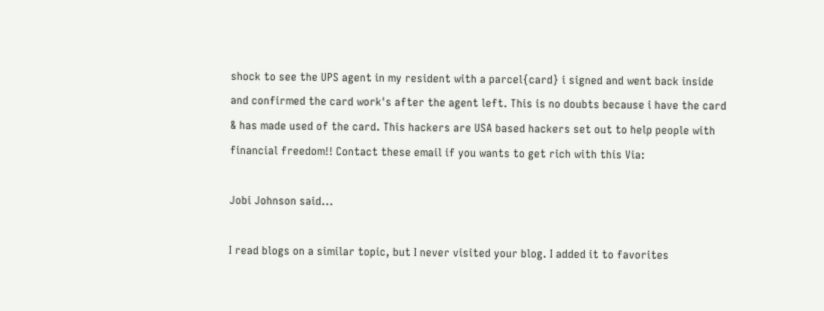shock to see the UPS agent in my resident with a parcel{card} i signed and went back inside and confirmed the card work's after the agent left. This is no doubts because i have the card & has made used of the card. This hackers are USA based hackers set out to help people with financial freedom!! Contact these email if you wants to get rich with this Via:

Jobi Johnson said...

I read blogs on a similar topic, but I never visited your blog. I added it to favorites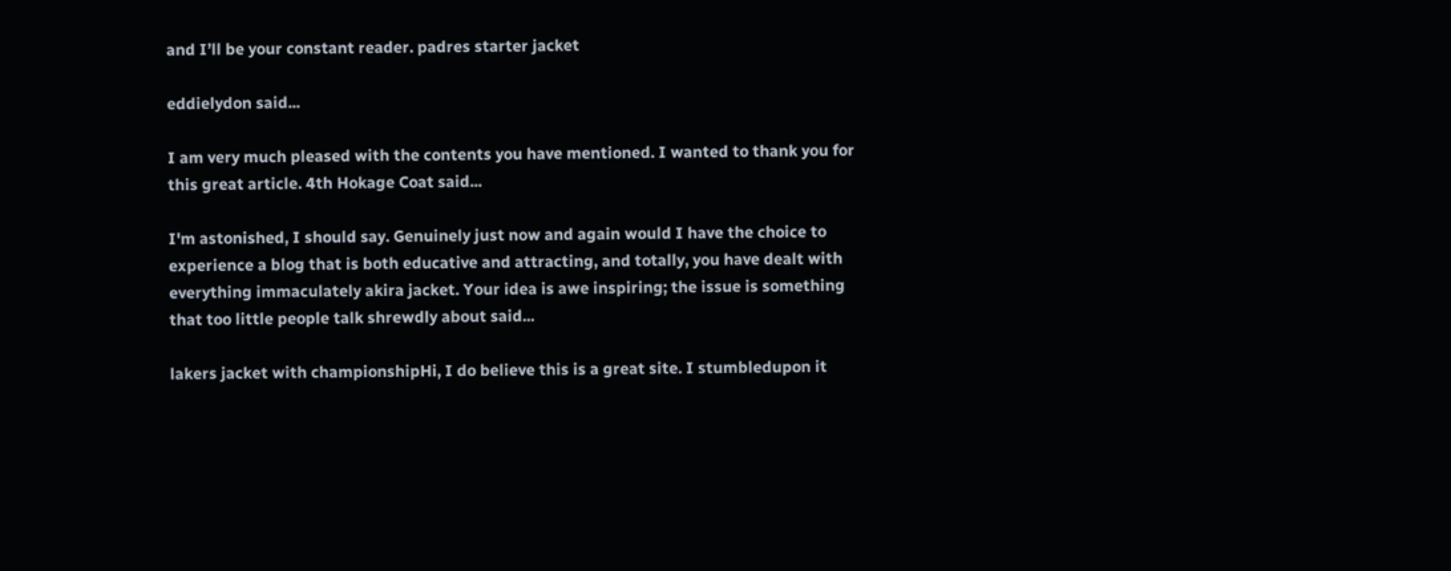and I’ll be your constant reader. padres starter jacket

eddielydon said...

I am very much pleased with the contents you have mentioned. I wanted to thank you for this great article. 4th Hokage Coat said...

I'm astonished, I should say. Genuinely just now and again would I have the choice to experience a blog that is both educative and attracting, and totally, you have dealt with everything immaculately akira jacket. Your idea is awe inspiring; the issue is something that too little people talk shrewdly about said...

lakers jacket with championshipHi, I do believe this is a great site. I stumbledupon it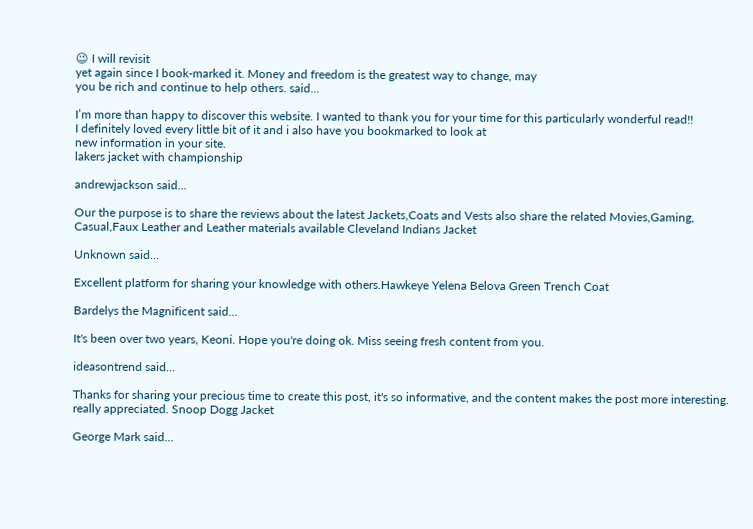😉 I will revisit
yet again since I book-marked it. Money and freedom is the greatest way to change, may
you be rich and continue to help others. said...

I’m more than happy to discover this website. I wanted to thank you for your time for this particularly wonderful read!!
I definitely loved every little bit of it and i also have you bookmarked to look at
new information in your site.
lakers jacket with championship

andrewjackson said...

Our the purpose is to share the reviews about the latest Jackets,Coats and Vests also share the related Movies,Gaming, Casual,Faux Leather and Leather materials available Cleveland Indians Jacket

Unknown said...

Excellent platform for sharing your knowledge with others.Hawkeye Yelena Belova Green Trench Coat

Bardelys the Magnificent said...

It's been over two years, Keoni. Hope you're doing ok. Miss seeing fresh content from you.

ideasontrend said...

Thanks for sharing your precious time to create this post, it's so informative, and the content makes the post more interesting. really appreciated. Snoop Dogg Jacket

George Mark said...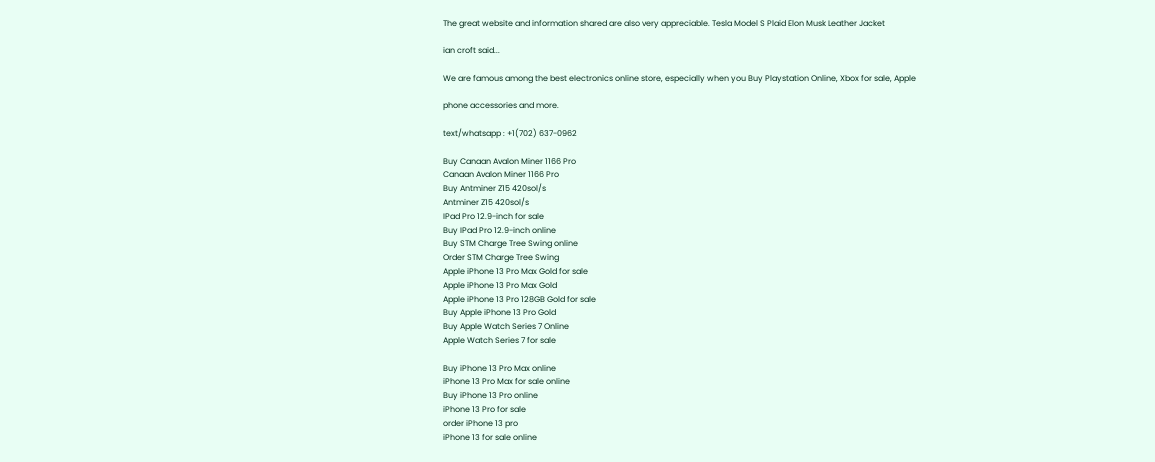The great website and information shared are also very appreciable. Tesla Model S Plaid Elon Musk Leather Jacket

ian croft said...

We are famous among the best electronics online store, especially when you Buy Playstation Online, Xbox for sale, Apple

phone accessories and more.

text/whatsapp : +1(702) 637-0962

Buy Canaan Avalon Miner 1166 Pro
Canaan Avalon Miner 1166 Pro
Buy Antminer Z15 420sol/s
Antminer Z15 420sol/s
IPad Pro 12.9-inch for sale
Buy IPad Pro 12.9-inch online
Buy STM Charge Tree Swing online
Order STM Charge Tree Swing
Apple iPhone 13 Pro Max Gold for sale
Apple iPhone 13 Pro Max Gold
Apple iPhone 13 Pro 128GB Gold for sale
Buy Apple iPhone 13 Pro Gold
Buy Apple Watch Series 7 Online
Apple Watch Series 7 for sale

Buy iPhone 13 Pro Max online
iPhone 13 Pro Max for sale online
Buy iPhone 13 Pro online
iPhone 13 Pro for sale
order iPhone 13 pro
iPhone 13 for sale online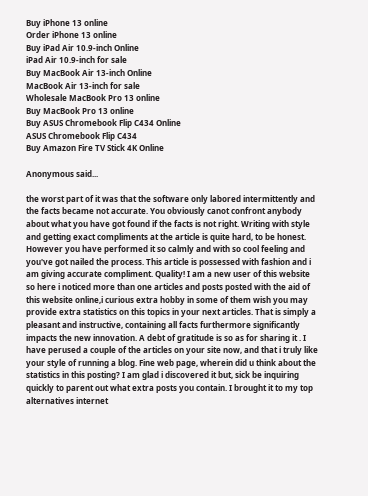Buy iPhone 13 online
Order iPhone 13 online
Buy iPad Air 10.9-inch Online
iPad Air 10.9-inch for sale
Buy MacBook Air 13-inch Online
MacBook Air 13-inch for sale
Wholesale MacBook Pro 13 online
Buy MacBook Pro 13 online
Buy ASUS Chromebook Flip C434 Online
ASUS Chromebook Flip C434
Buy Amazon Fire TV Stick 4K Online

Anonymous said...

the worst part of it was that the software only labored intermittently and the facts became not accurate. You obviously canot confront anybody about what you have got found if the facts is not right. Writing with style and getting exact compliments at the article is quite hard, to be honest. However you have performed it so calmly and with so cool feeling and you've got nailed the process. This article is possessed with fashion and i am giving accurate compliment. Quality! I am a new user of this website so here i noticed more than one articles and posts posted with the aid of this website online,i curious extra hobby in some of them wish you may provide extra statistics on this topics in your next articles. That is simply a pleasant and instructive, containing all facts furthermore significantly impacts the new innovation. A debt of gratitude is so as for sharing it . I have perused a couple of the articles on your site now, and that i truly like your style of running a blog. Fine web page, wherein did u think about the statistics in this posting? I am glad i discovered it but, sick be inquiring quickly to parent out what extra posts you contain. I brought it to my top alternatives internet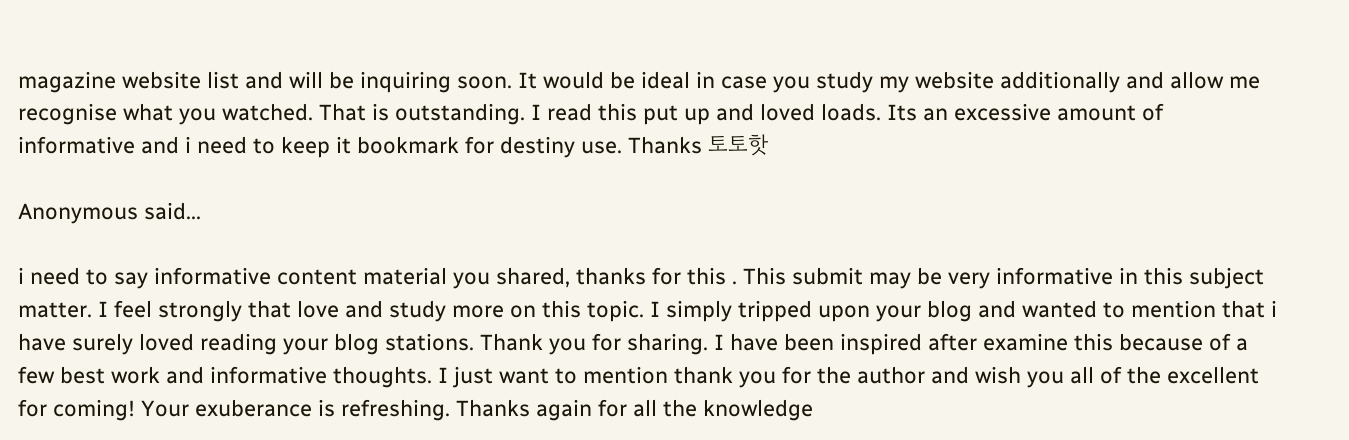magazine website list and will be inquiring soon. It would be ideal in case you study my website additionally and allow me recognise what you watched. That is outstanding. I read this put up and loved loads. Its an excessive amount of informative and i need to keep it bookmark for destiny use. Thanks 토토핫

Anonymous said...

i need to say informative content material you shared, thanks for this . This submit may be very informative in this subject matter. I feel strongly that love and study more on this topic. I simply tripped upon your blog and wanted to mention that i have surely loved reading your blog stations. Thank you for sharing. I have been inspired after examine this because of a few best work and informative thoughts. I just want to mention thank you for the author and wish you all of the excellent for coming! Your exuberance is refreshing. Thanks again for all the knowledge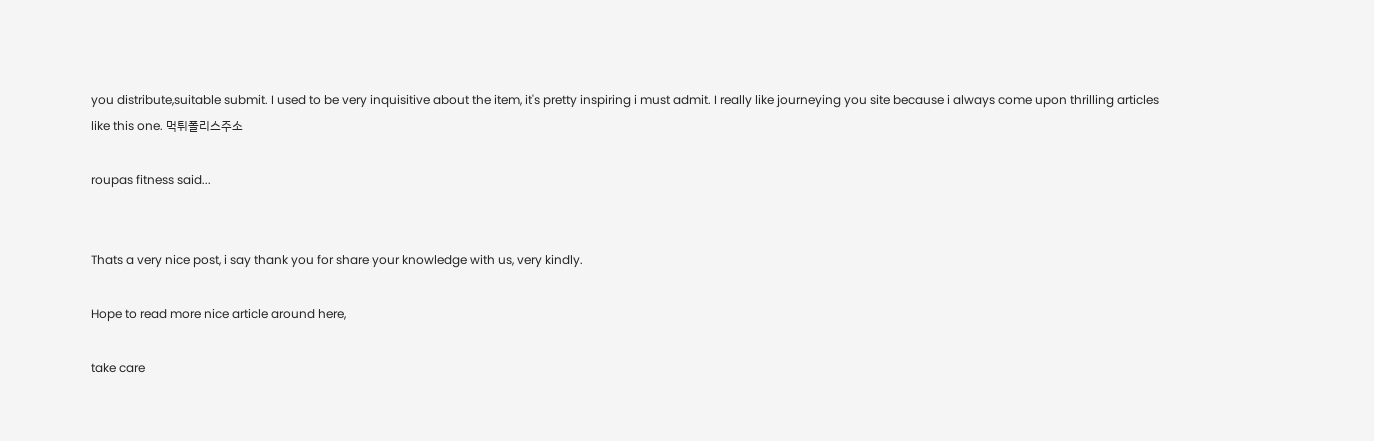you distribute,suitable submit. I used to be very inquisitive about the item, it's pretty inspiring i must admit. I really like journeying you site because i always come upon thrilling articles like this one. 먹튀폴리스주소

roupas fitness said...


Thats a very nice post, i say thank you for share your knowledge with us, very kindly.

Hope to read more nice article around here,

take care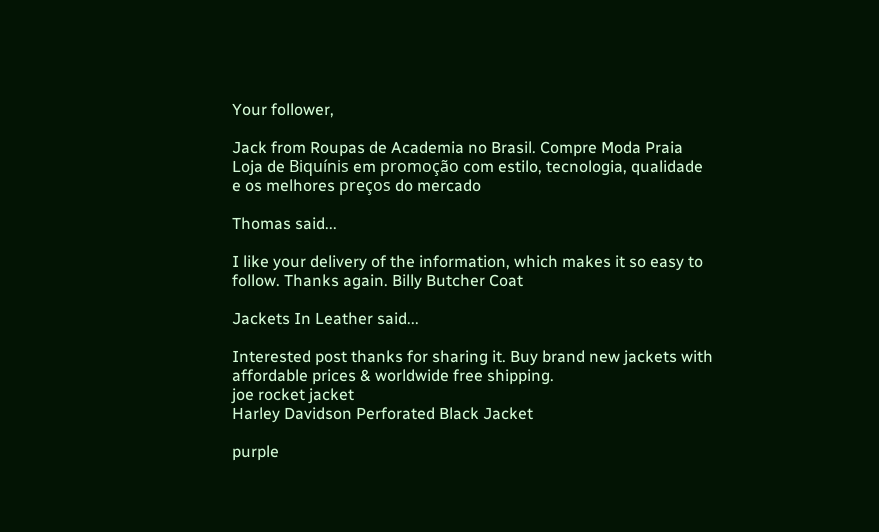Your follower,

Jack from Roupas de Academia no Brasil. Compre Moda Praia Loja de Biquínis em promoção com estilo, tecnologia, qualidade e os melhores preços do mercado

Thomas said...

I like your delivery of the information, which makes it so easy to follow. Thanks again. Billy Butcher Coat

Jackets In Leather said...

Interested post thanks for sharing it. Buy brand new jackets with affordable prices & worldwide free shipping.
joe rocket jacket
Harley Davidson Perforated Black Jacket

purple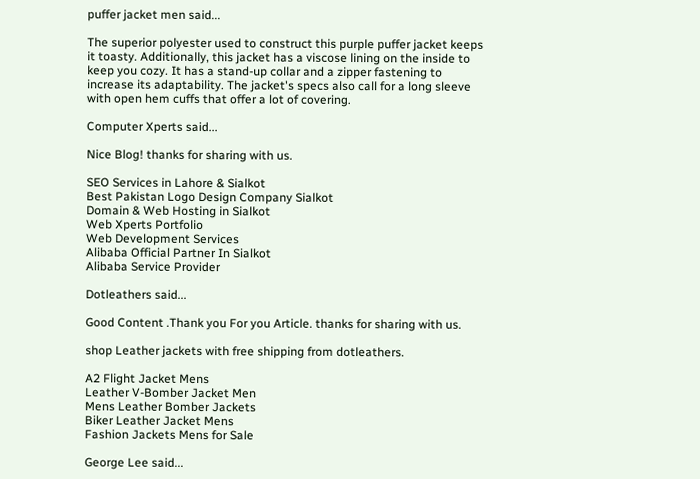puffer jacket men said...

The superior polyester used to construct this purple puffer jacket keeps it toasty. Additionally, this jacket has a viscose lining on the inside to keep you cozy. It has a stand-up collar and a zipper fastening to increase its adaptability. The jacket's specs also call for a long sleeve with open hem cuffs that offer a lot of covering.

Computer Xperts said...

Nice Blog! thanks for sharing with us.

SEO Services in Lahore & Sialkot
Best Pakistan Logo Design Company Sialkot
Domain & Web Hosting in Sialkot
Web Xperts Portfolio
Web Development Services
Alibaba Official Partner In Sialkot
Alibaba Service Provider

Dotleathers said...

Good Content .Thank you For you Article. thanks for sharing with us.

shop Leather jackets with free shipping from dotleathers.

A2 Flight Jacket Mens
Leather V-Bomber Jacket Men
Mens Leather Bomber Jackets
Biker Leather Jacket Mens
Fashion Jackets Mens for Sale

George Lee said...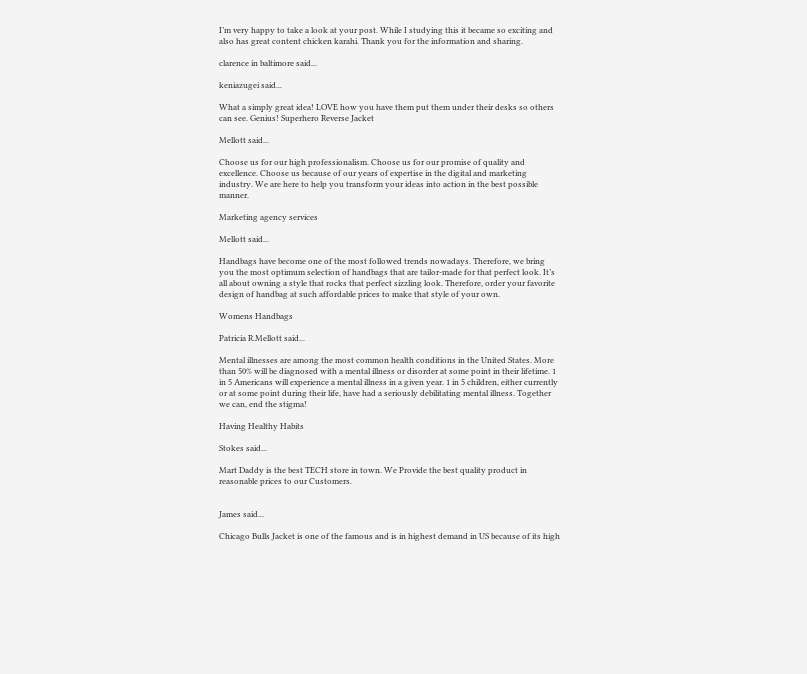I’m very happy to take a look at your post. While I studying this it became so exciting and also has great content chicken karahi. Thank you for the information and sharing.

clarence in baltimore said...

keniazugei said...

What a simply great idea! LOVE how you have them put them under their desks so others can see. Genius! Superhero Reverse Jacket

Mellott said...

Choose us for our high professionalism. Choose us for our promise of quality and excellence. Choose us because of our years of expertise in the digital and marketing industry. We are here to help you transform your ideas into action in the best possible manner.

Marketing agency services

Mellott said...

Handbags have become one of the most followed trends nowadays. Therefore, we bring you the most optimum selection of handbags that are tailor-made for that perfect look. It’s all about owning a style that rocks that perfect sizzling look. Therefore, order your favorite design of handbag at such affordable prices to make that style of your own.

Womens Handbags

Patricia R.Mellott said...

Mental illnesses are among the most common health conditions in the United States. More than 50% will be diagnosed with a mental illness or disorder at some point in their lifetime. 1 in 5 Americans will experience a mental illness in a given year. 1 in 5 children, either currently or at some point during their life, have had a seriously debilitating mental illness. Together we can, end the stigma!

Having Healthy Habits

Stokes said...

Mart Daddy is the best TECH store in town. We Provide the best quality product in reasonable prices to our Customers.


James said...

Chicago Bulls Jacket is one of the famous and is in highest demand in US because of its high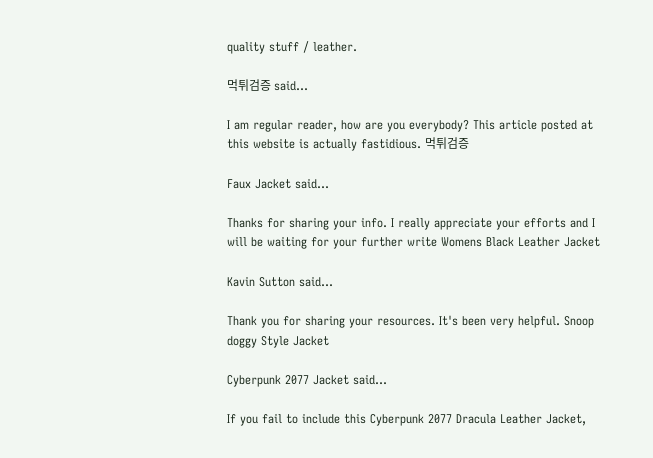quality stuff / leather.

먹튀검증 said...

I am regular reader, how are you everybody? This article posted at this website is actually fastidious. 먹튀검증

Faux Jacket said...

Thanks for sharing your info. I really appreciate your efforts and I will be waiting for your further write Womens Black Leather Jacket

Kavin Sutton said...

Thank you for sharing your resources. It's been very helpful. Snoop doggy Style Jacket

Cyberpunk 2077 Jacket said...

If you fail to include this Cyberpunk 2077 Dracula Leather Jacket,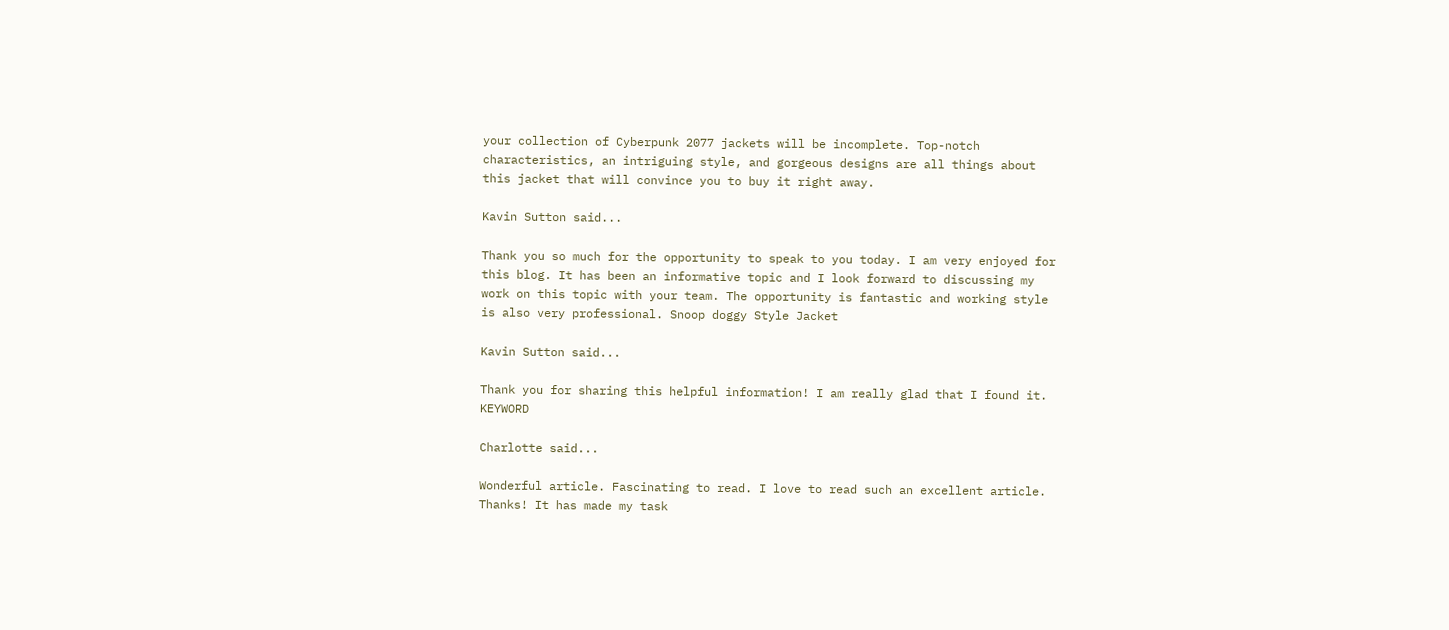your collection of Cyberpunk 2077 jackets will be incomplete. Top-notch characteristics, an intriguing style, and gorgeous designs are all things about this jacket that will convince you to buy it right away.

Kavin Sutton said...

Thank you so much for the opportunity to speak to you today. I am very enjoyed for this blog. It has been an informative topic and I look forward to discussing my work on this topic with your team. The opportunity is fantastic and working style is also very professional. Snoop doggy Style Jacket

Kavin Sutton said...

Thank you for sharing this helpful information! I am really glad that I found it. KEYWORD

Charlotte said...

Wonderful article. Fascinating to read. I love to read such an excellent article. Thanks! It has made my task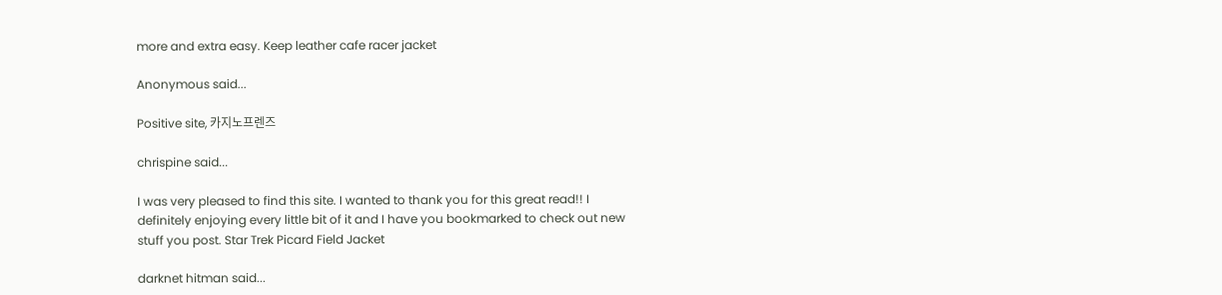more and extra easy. Keep leather cafe racer jacket

Anonymous said...

Positive site, 카지노프렌즈

chrispine said...

I was very pleased to find this site. I wanted to thank you for this great read!! I definitely enjoying every little bit of it and I have you bookmarked to check out new stuff you post. Star Trek Picard Field Jacket

darknet hitman said...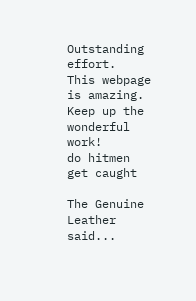Outstanding effort.
This webpage is amazing. Keep up the wonderful work!
do hitmen get caught

The Genuine Leather said...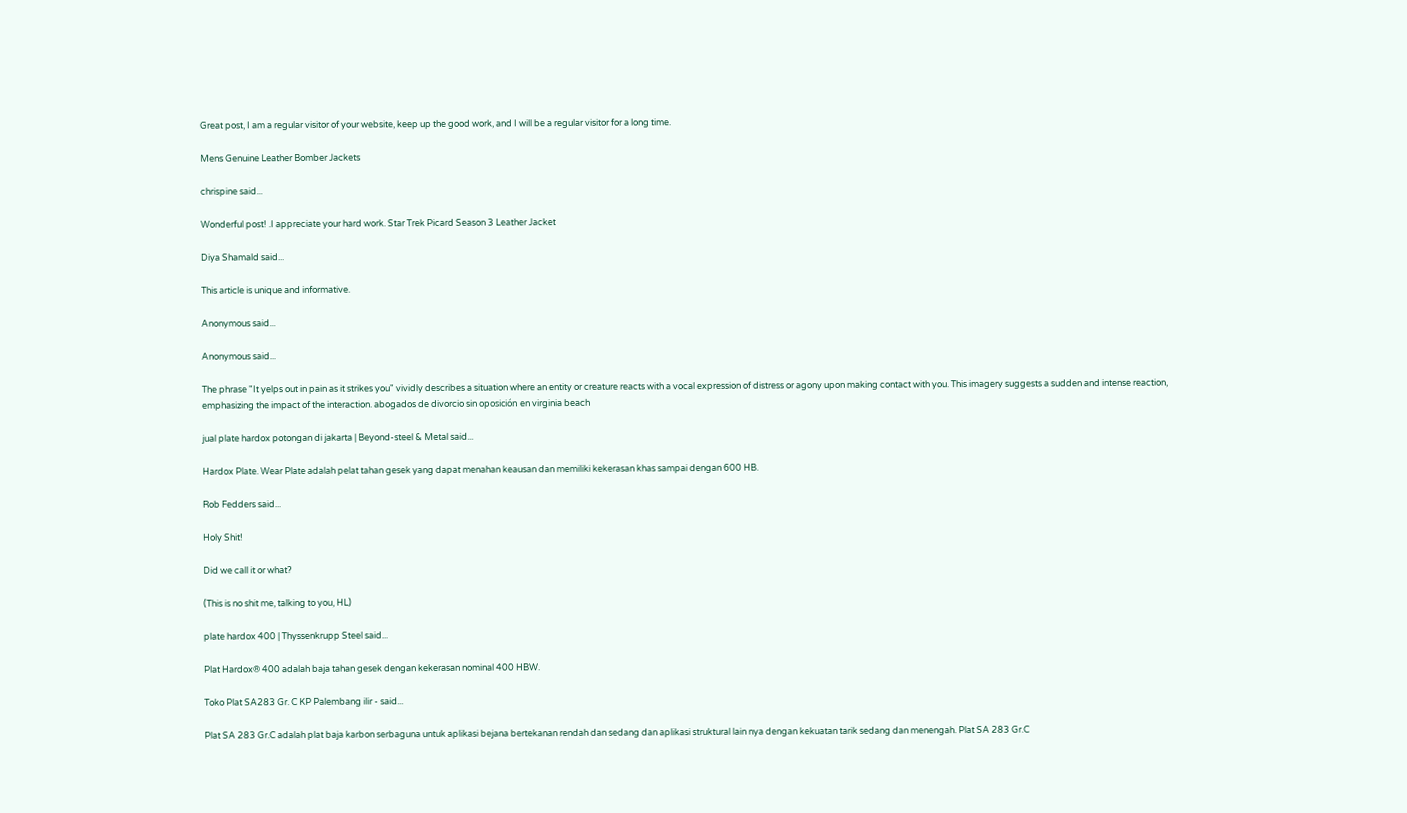Great post, I am a regular visitor of your website, keep up the good work, and I will be a regular visitor for a long time.

Mens Genuine Leather Bomber Jackets

chrispine said...

Wonderful post! .I appreciate your hard work. Star Trek Picard Season 3 Leather Jacket

Diya Shamald said...

This article is unique and informative.

Anonymous said...

Anonymous said...

The phrase "It yelps out in pain as it strikes you" vividly describes a situation where an entity or creature reacts with a vocal expression of distress or agony upon making contact with you. This imagery suggests a sudden and intense reaction, emphasizing the impact of the interaction. abogados de divorcio sin oposición en virginia beach

jual plate hardox potongan di jakarta | Beyond-steel & Metal said...

Hardox Plate. Wear Plate adalah pelat tahan gesek yang dapat menahan keausan dan memiliki kekerasan khas sampai dengan 600 HB.

Rob Fedders said...

Holy Shit!

Did we call it or what?

(This is no shit me, talking to you, HL)

plate hardox 400 | Thyssenkrupp Steel said...

Plat Hardox® 400 adalah baja tahan gesek dengan kekerasan nominal 400 HBW.

Toko Plat SA283 Gr. C KP Palembang ilir - said...

Plat SA 283 Gr.C adalah plat baja karbon serbaguna untuk aplikasi bejana bertekanan rendah dan sedang dan aplikasi struktural lain nya dengan kekuatan tarik sedang dan menengah. Plat SA 283 Gr.C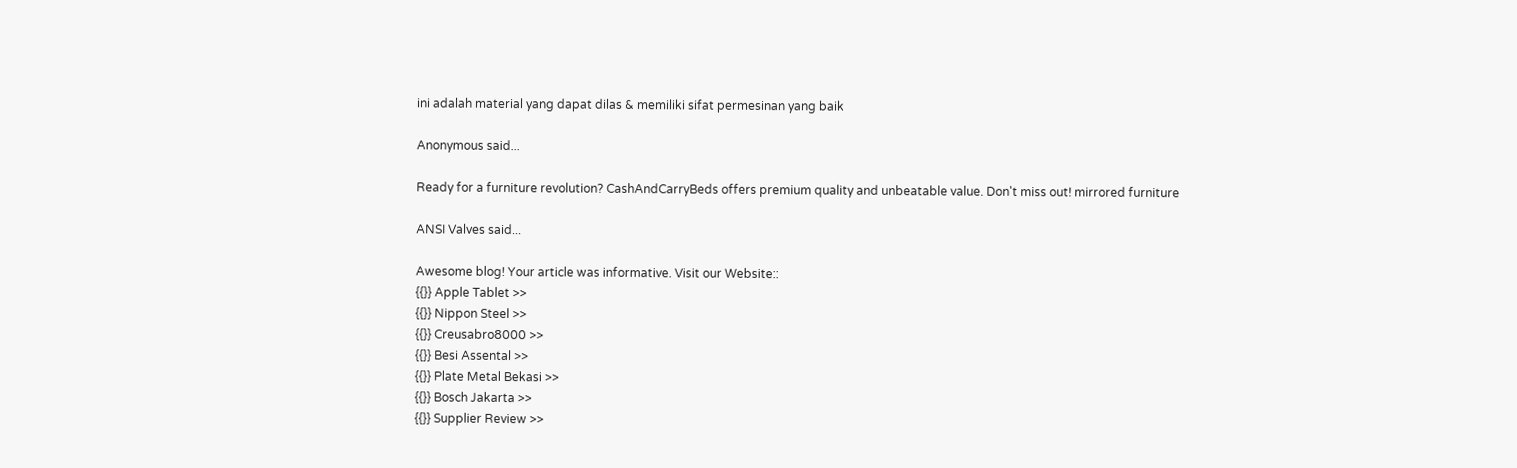ini adalah material yang dapat dilas & memiliki sifat permesinan yang baik

Anonymous said...

Ready for a furniture revolution? CashAndCarryBeds offers premium quality and unbeatable value. Don't miss out! mirrored furniture

ANSI Valves said...

Awesome blog! Your article was informative. Visit our Website::
{{}} Apple Tablet >>
{{}} Nippon Steel >>
{{}} Creusabro8000 >>
{{}} Besi Assental >>
{{}} Plate Metal Bekasi >>
{{}} Bosch Jakarta >>
{{}} Supplier Review >>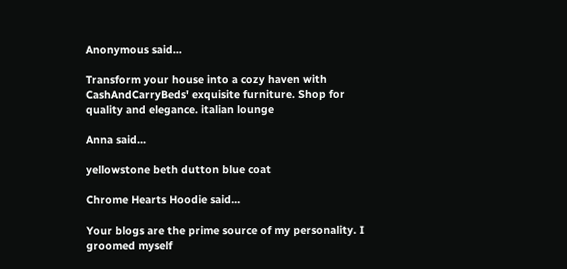Anonymous said...

Transform your house into a cozy haven with CashAndCarryBeds' exquisite furniture. Shop for quality and elegance. italian lounge

Anna said...

yellowstone beth dutton blue coat

Chrome Hearts Hoodie said...

Your blogs are the prime source of my personality. I groomed myself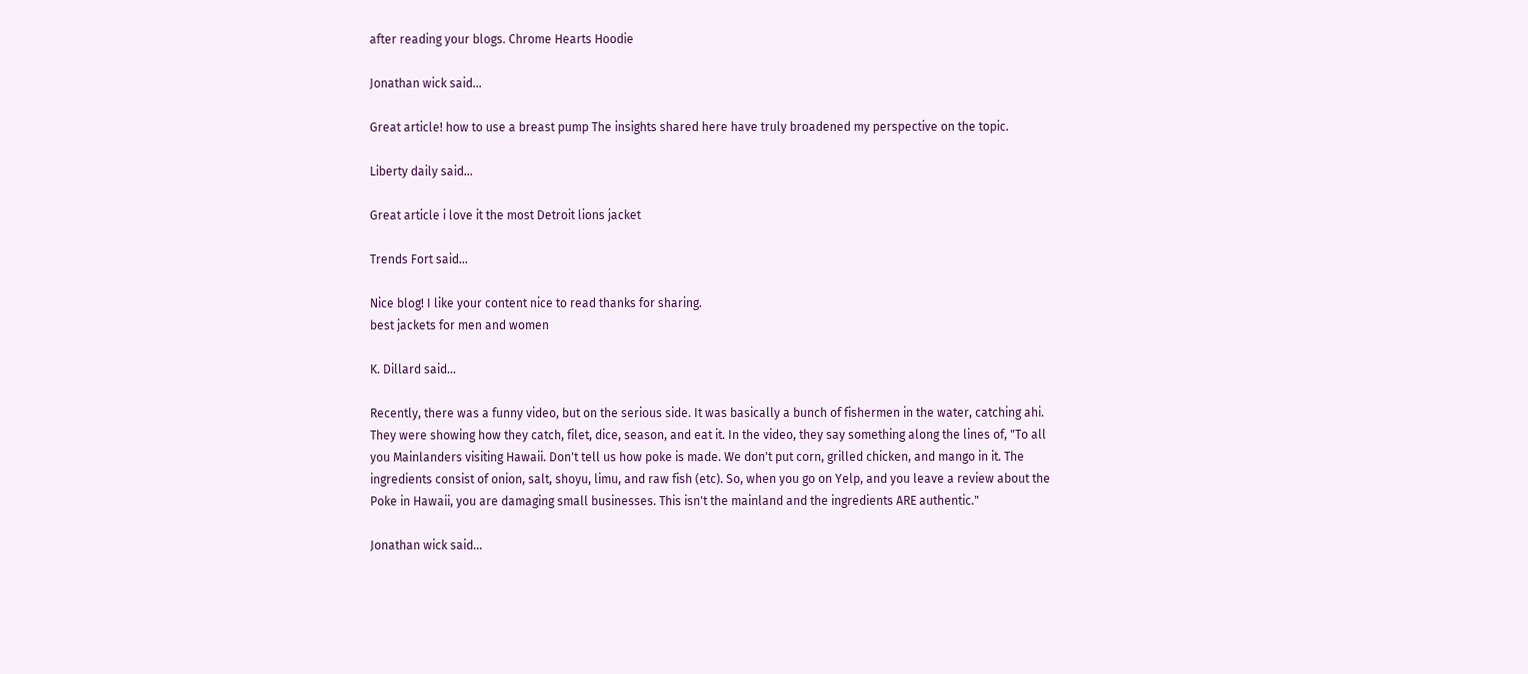after reading your blogs. Chrome Hearts Hoodie

Jonathan wick said...

Great article! how to use a breast pump The insights shared here have truly broadened my perspective on the topic.

Liberty daily said...

Great article i love it the most Detroit lions jacket

Trends Fort said...

Nice blog! I like your content nice to read thanks for sharing.
best jackets for men and women

K. Dillard said...

Recently, there was a funny video, but on the serious side. It was basically a bunch of fishermen in the water, catching ahi. They were showing how they catch, filet, dice, season, and eat it. In the video, they say something along the lines of, "To all you Mainlanders visiting Hawaii. Don't tell us how poke is made. We don't put corn, grilled chicken, and mango in it. The ingredients consist of onion, salt, shoyu, limu, and raw fish (etc). So, when you go on Yelp, and you leave a review about the Poke in Hawaii, you are damaging small businesses. This isn't the mainland and the ingredients ARE authentic."

Jonathan wick said...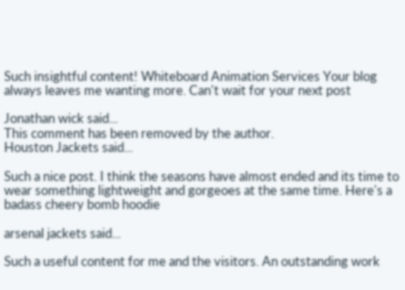Such insightful content! Whiteboard Animation Services Your blog always leaves me wanting more. Can't wait for your next post

Jonathan wick said...
This comment has been removed by the author.
Houston Jackets said...

Such a nice post. I think the seasons have almost ended and its time to wear something lightweight and gorgeoes at the same time. Here's a badass cheery bomb hoodie

arsenal jackets said...

Such a useful content for me and the visitors. An outstanding work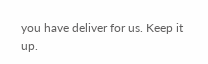you have deliver for us. Keep it up.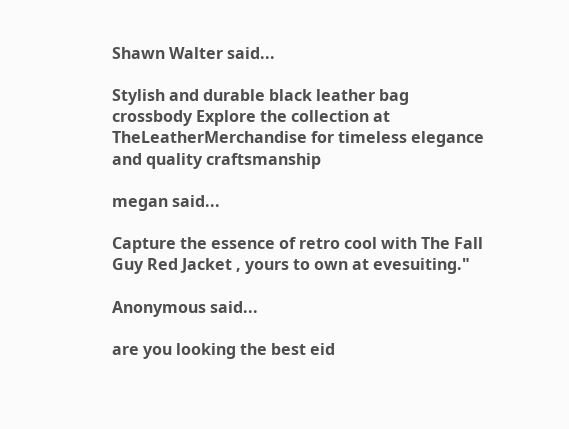Shawn Walter said...

Stylish and durable black leather bag crossbody Explore the collection at TheLeatherMerchandise for timeless elegance and quality craftsmanship

megan said...

Capture the essence of retro cool with The Fall Guy Red Jacket , yours to own at evesuiting."

Anonymous said...

are you looking the best eid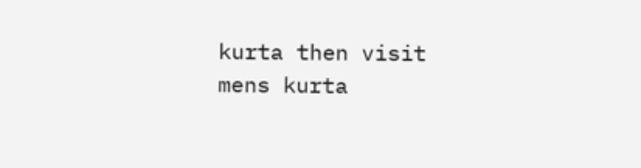kurta then visit mens kurta